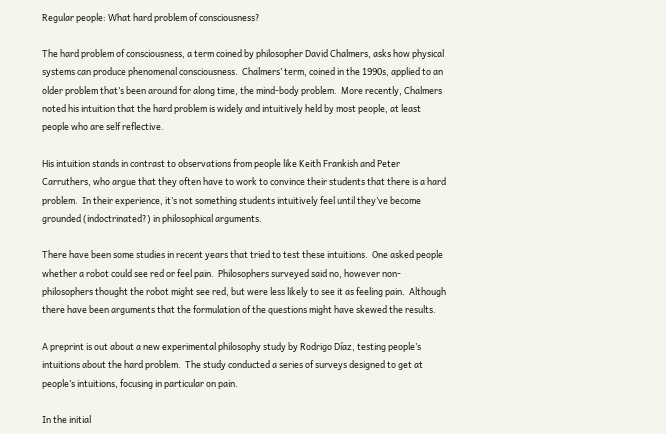Regular people: What hard problem of consciousness?

The hard problem of consciousness, a term coined by philosopher David Chalmers, asks how physical systems can produce phenomenal consciousness.  Chalmers’ term, coined in the 1990s, applied to an older problem that’s been around for along time, the mind-body problem.  More recently, Chalmers noted his intuition that the hard problem is widely and intuitively held by most people, at least people who are self reflective.

His intuition stands in contrast to observations from people like Keith Frankish and Peter Carruthers, who argue that they often have to work to convince their students that there is a hard problem.  In their experience, it’s not something students intuitively feel until they’ve become grounded (indoctrinated?) in philosophical arguments.

There have been some studies in recent years that tried to test these intuitions.  One asked people whether a robot could see red or feel pain.  Philosophers surveyed said no, however non-philosophers thought the robot might see red, but were less likely to see it as feeling pain.  Although there have been arguments that the formulation of the questions might have skewed the results.

A preprint is out about a new experimental philosophy study by Rodrigo Díaz, testing people’s intuitions about the hard problem.  The study conducted a series of surveys designed to get at people’s intuitions, focusing in particular on pain.

In the initial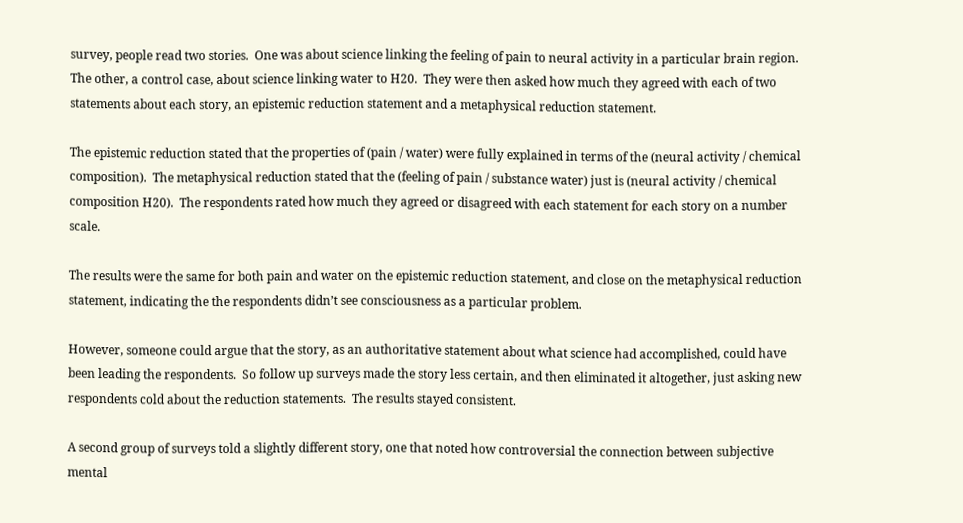survey, people read two stories.  One was about science linking the feeling of pain to neural activity in a particular brain region.  The other, a control case, about science linking water to H20.  They were then asked how much they agreed with each of two statements about each story, an epistemic reduction statement and a metaphysical reduction statement.

The epistemic reduction stated that the properties of (pain / water) were fully explained in terms of the (neural activity / chemical composition).  The metaphysical reduction stated that the (feeling of pain / substance water) just is (neural activity / chemical composition H20).  The respondents rated how much they agreed or disagreed with each statement for each story on a number scale.

The results were the same for both pain and water on the epistemic reduction statement, and close on the metaphysical reduction statement, indicating the the respondents didn’t see consciousness as a particular problem.

However, someone could argue that the story, as an authoritative statement about what science had accomplished, could have been leading the respondents.  So follow up surveys made the story less certain, and then eliminated it altogether, just asking new respondents cold about the reduction statements.  The results stayed consistent.

A second group of surveys told a slightly different story, one that noted how controversial the connection between subjective mental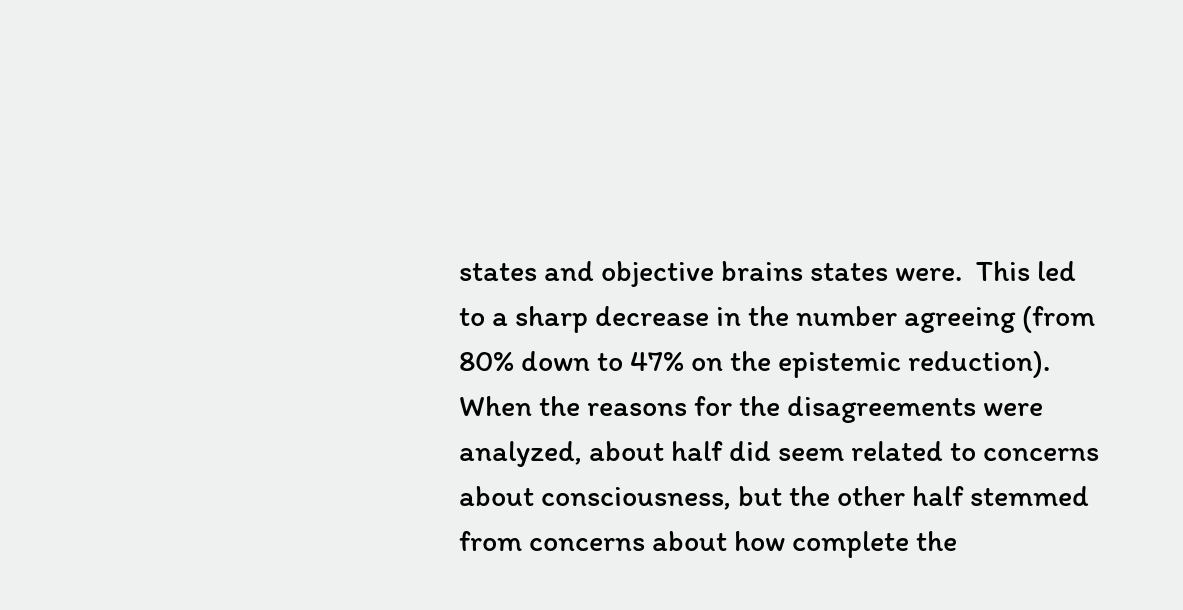states and objective brains states were.  This led to a sharp decrease in the number agreeing (from 80% down to 47% on the epistemic reduction).  When the reasons for the disagreements were analyzed, about half did seem related to concerns about consciousness, but the other half stemmed from concerns about how complete the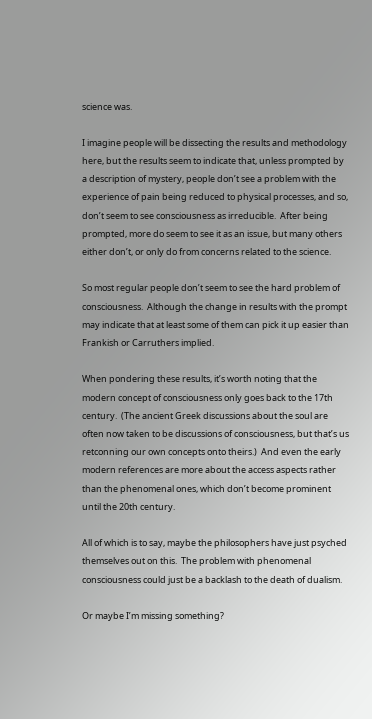science was.

I imagine people will be dissecting the results and methodology here, but the results seem to indicate that, unless prompted by a description of mystery, people don’t see a problem with the experience of pain being reduced to physical processes, and so, don’t seem to see consciousness as irreducible.  After being prompted, more do seem to see it as an issue, but many others either don’t, or only do from concerns related to the science.

So most regular people don’t seem to see the hard problem of consciousness.  Although the change in results with the prompt may indicate that at least some of them can pick it up easier than Frankish or Carruthers implied.

When pondering these results, it’s worth noting that the modern concept of consciousness only goes back to the 17th century.  (The ancient Greek discussions about the soul are often now taken to be discussions of consciousness, but that’s us retconning our own concepts onto theirs.)  And even the early modern references are more about the access aspects rather than the phenomenal ones, which don’t become prominent until the 20th century.

All of which is to say, maybe the philosophers have just psyched themselves out on this.  The problem with phenomenal consciousness could just be a backlash to the death of dualism.

Or maybe I’m missing something?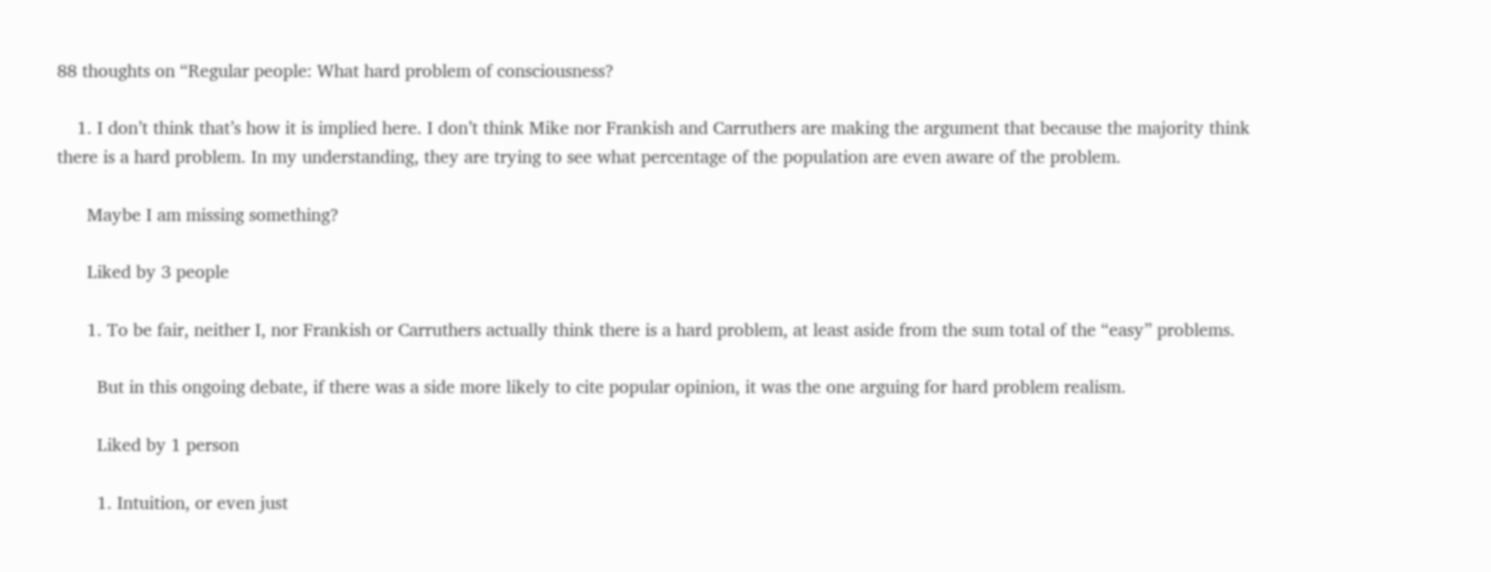88 thoughts on “Regular people: What hard problem of consciousness?

    1. I don’t think that’s how it is implied here. I don’t think Mike nor Frankish and Carruthers are making the argument that because the majority think there is a hard problem. In my understanding, they are trying to see what percentage of the population are even aware of the problem.

      Maybe I am missing something?

      Liked by 3 people

      1. To be fair, neither I, nor Frankish or Carruthers actually think there is a hard problem, at least aside from the sum total of the “easy” problems.

        But in this ongoing debate, if there was a side more likely to cite popular opinion, it was the one arguing for hard problem realism.

        Liked by 1 person

        1. Intuition, or even just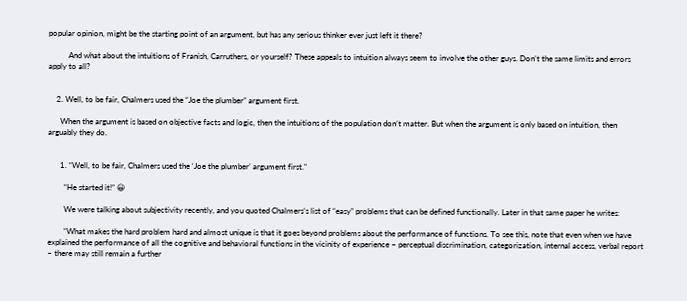popular opinion, might be the starting point of an argument, but has any serious thinker ever just left it there?

          And what about the intuitions of Franish, Carruthers, or yourself? These appeals to intuition always seem to involve the other guys. Don’t the same limits and errors apply to all?


    2. Well, to be fair, Chalmers used the “Joe the plumber” argument first.

      When the argument is based on objective facts and logic, then the intuitions of the population don’t matter. But when the argument is only based on intuition, then arguably they do.


      1. “Well, to be fair, Chalmers used the ‘Joe the plumber’ argument first.”

        “He started it!” 😀

        We were talking about subjectivity recently, and you quoted Chalmers’s list of “easy” problems that can be defined functionally. Later in that same paper he writes:

        “What makes the hard problem hard and almost unique is that it goes beyond problems about the performance of functions. To see this, note that even when we have explained the performance of all the cognitive and behavioral functions in the vicinity of experience – perceptual discrimination, categorization, internal access, verbal report – there may still remain a further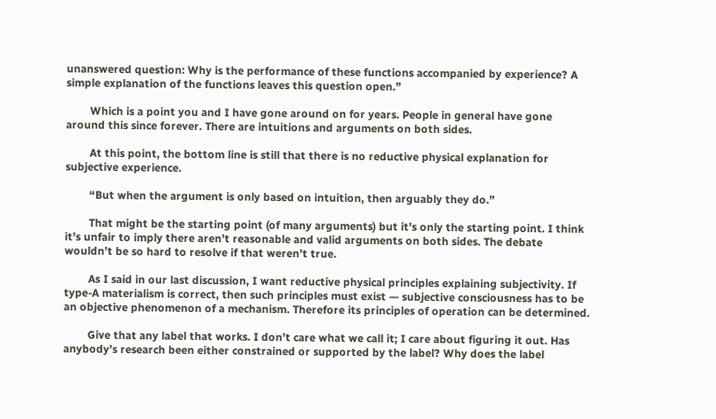unanswered question: Why is the performance of these functions accompanied by experience? A simple explanation of the functions leaves this question open.”

        Which is a point you and I have gone around on for years. People in general have gone around this since forever. There are intuitions and arguments on both sides.

        At this point, the bottom line is still that there is no reductive physical explanation for subjective experience.

        “But when the argument is only based on intuition, then arguably they do.”

        That might be the starting point (of many arguments) but it’s only the starting point. I think it’s unfair to imply there aren’t reasonable and valid arguments on both sides. The debate wouldn’t be so hard to resolve if that weren’t true.

        As I said in our last discussion, I want reductive physical principles explaining subjectivity. If type-A materialism is correct, then such principles must exist — subjective consciousness has to be an objective phenomenon of a mechanism. Therefore its principles of operation can be determined.

        Give that any label that works. I don’t care what we call it; I care about figuring it out. Has anybody’s research been either constrained or supported by the label? Why does the label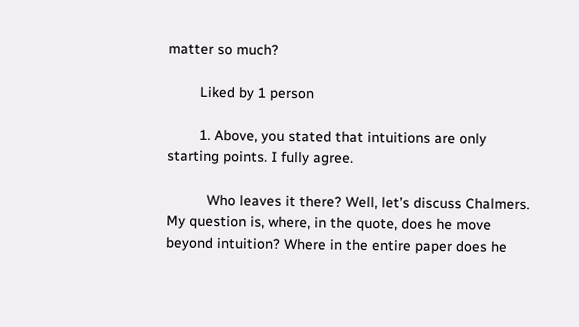matter so much?

        Liked by 1 person

        1. Above, you stated that intuitions are only starting points. I fully agree.

          Who leaves it there? Well, let’s discuss Chalmers. My question is, where, in the quote, does he move beyond intuition? Where in the entire paper does he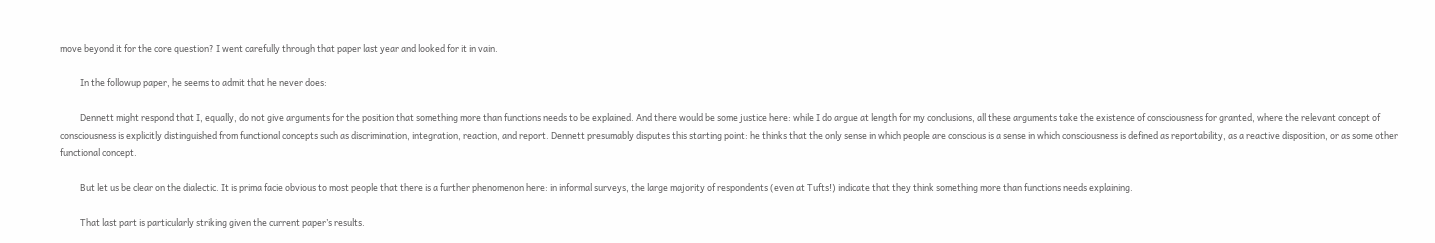move beyond it for the core question? I went carefully through that paper last year and looked for it in vain.

          In the followup paper, he seems to admit that he never does:

          Dennett might respond that I, equally, do not give arguments for the position that something more than functions needs to be explained. And there would be some justice here: while I do argue at length for my conclusions, all these arguments take the existence of consciousness for granted, where the relevant concept of consciousness is explicitly distinguished from functional concepts such as discrimination, integration, reaction, and report. Dennett presumably disputes this starting point: he thinks that the only sense in which people are conscious is a sense in which consciousness is defined as reportability, as a reactive disposition, or as some other functional concept.

          But let us be clear on the dialectic. It is prima facie obvious to most people that there is a further phenomenon here: in informal surveys, the large majority of respondents (even at Tufts!) indicate that they think something more than functions needs explaining.

          That last part is particularly striking given the current paper’s results.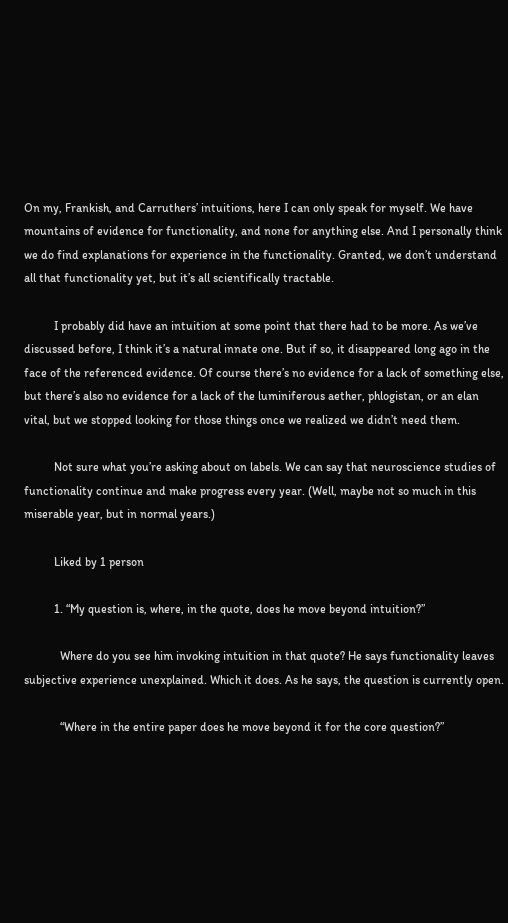On my, Frankish, and Carruthers’ intuitions, here I can only speak for myself. We have mountains of evidence for functionality, and none for anything else. And I personally think we do find explanations for experience in the functionality. Granted, we don’t understand all that functionality yet, but it’s all scientifically tractable.

          I probably did have an intuition at some point that there had to be more. As we’ve discussed before, I think it’s a natural innate one. But if so, it disappeared long ago in the face of the referenced evidence. Of course there’s no evidence for a lack of something else, but there’s also no evidence for a lack of the luminiferous aether, phlogistan, or an elan vital, but we stopped looking for those things once we realized we didn’t need them.

          Not sure what you’re asking about on labels. We can say that neuroscience studies of functionality continue and make progress every year. (Well, maybe not so much in this miserable year, but in normal years.)

          Liked by 1 person

          1. “My question is, where, in the quote, does he move beyond intuition?”

            Where do you see him invoking intuition in that quote? He says functionality leaves subjective experience unexplained. Which it does. As he says, the question is currently open.

            “Where in the entire paper does he move beyond it for the core question?”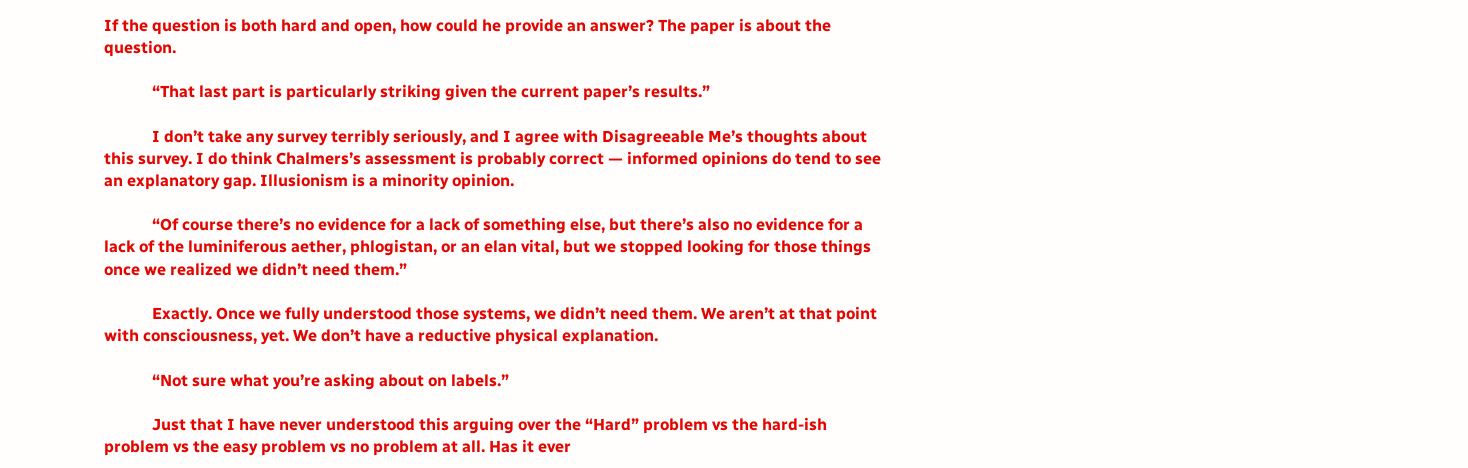If the question is both hard and open, how could he provide an answer? The paper is about the question.

            “That last part is particularly striking given the current paper’s results.”

            I don’t take any survey terribly seriously, and I agree with Disagreeable Me’s thoughts about this survey. I do think Chalmers’s assessment is probably correct — informed opinions do tend to see an explanatory gap. Illusionism is a minority opinion.

            “Of course there’s no evidence for a lack of something else, but there’s also no evidence for a lack of the luminiferous aether, phlogistan, or an elan vital, but we stopped looking for those things once we realized we didn’t need them.”

            Exactly. Once we fully understood those systems, we didn’t need them. We aren’t at that point with consciousness, yet. We don’t have a reductive physical explanation.

            “Not sure what you’re asking about on labels.”

            Just that I have never understood this arguing over the “Hard” problem vs the hard-ish problem vs the easy problem vs no problem at all. Has it ever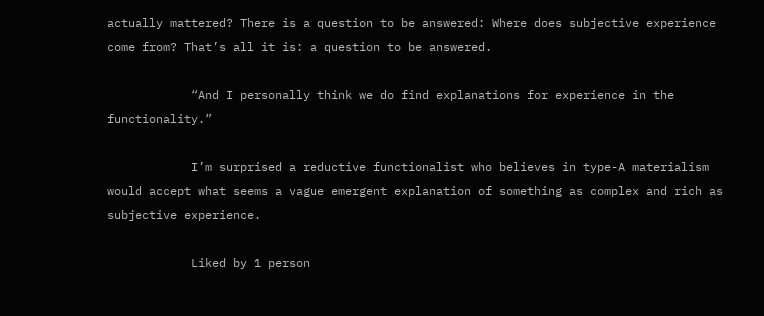actually mattered? There is a question to be answered: Where does subjective experience come from? That’s all it is: a question to be answered.

            “And I personally think we do find explanations for experience in the functionality.”

            I’m surprised a reductive functionalist who believes in type-A materialism would accept what seems a vague emergent explanation of something as complex and rich as subjective experience.

            Liked by 1 person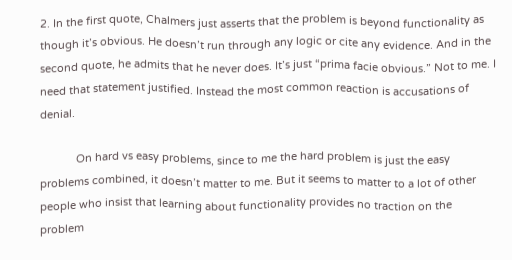2. In the first quote, Chalmers just asserts that the problem is beyond functionality as though it’s obvious. He doesn’t run through any logic or cite any evidence. And in the second quote, he admits that he never does. It’s just “prima facie obvious.” Not to me. I need that statement justified. Instead the most common reaction is accusations of denial.

            On hard vs easy problems, since to me the hard problem is just the easy problems combined, it doesn’t matter to me. But it seems to matter to a lot of other people who insist that learning about functionality provides no traction on the problem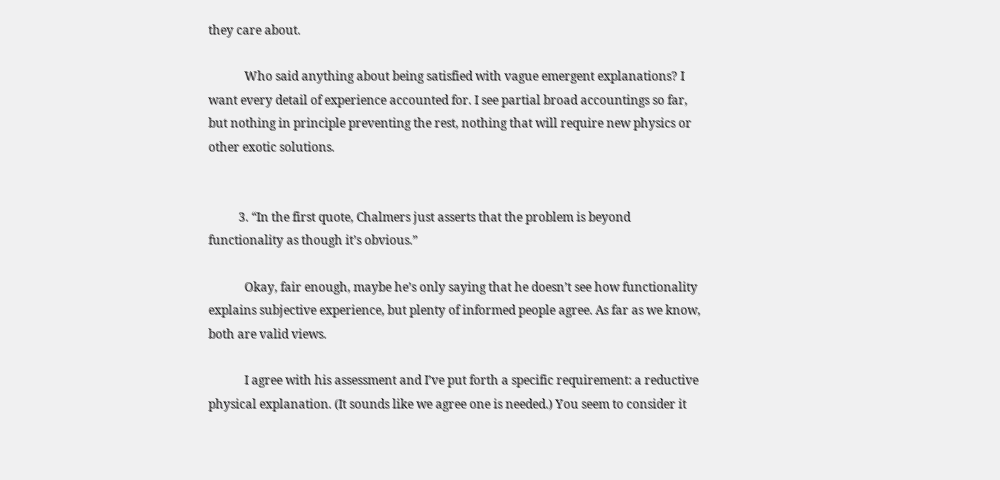they care about.

            Who said anything about being satisfied with vague emergent explanations? I want every detail of experience accounted for. I see partial broad accountings so far, but nothing in principle preventing the rest, nothing that will require new physics or other exotic solutions.


          3. “In the first quote, Chalmers just asserts that the problem is beyond functionality as though it’s obvious.”

            Okay, fair enough, maybe he’s only saying that he doesn’t see how functionality explains subjective experience, but plenty of informed people agree. As far as we know, both are valid views.

            I agree with his assessment and I’ve put forth a specific requirement: a reductive physical explanation. (It sounds like we agree one is needed.) You seem to consider it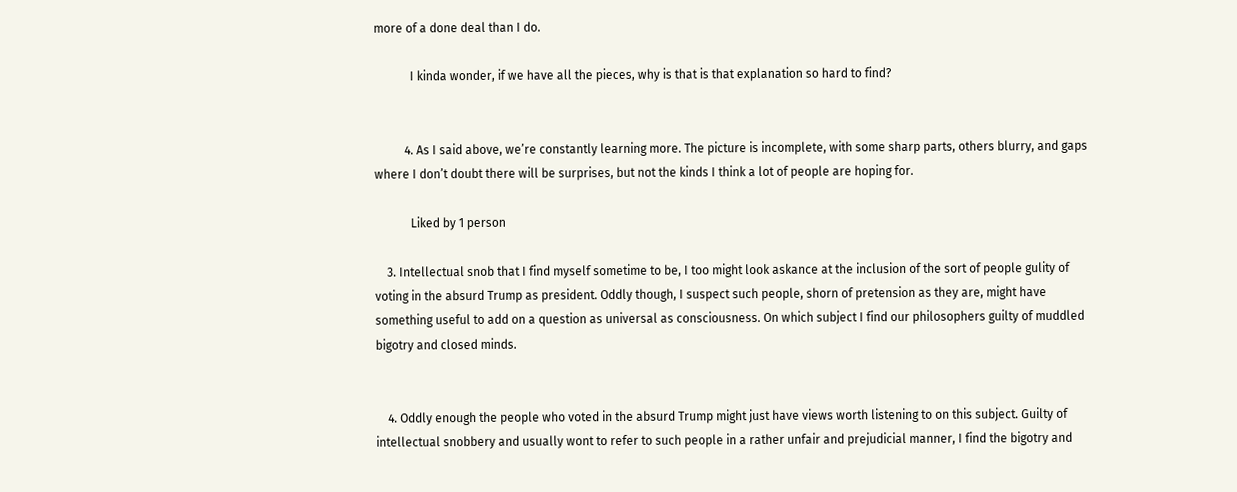more of a done deal than I do.

            I kinda wonder, if we have all the pieces, why is that is that explanation so hard to find?


          4. As I said above, we’re constantly learning more. The picture is incomplete, with some sharp parts, others blurry, and gaps where I don’t doubt there will be surprises, but not the kinds I think a lot of people are hoping for.

            Liked by 1 person

    3. Intellectual snob that I find myself sometime to be, I too might look askance at the inclusion of the sort of people gulity of voting in the absurd Trump as president. Oddly though, I suspect such people, shorn of pretension as they are, might have something useful to add on a question as universal as consciousness. On which subject I find our philosophers guilty of muddled bigotry and closed minds.


    4. Oddly enough the people who voted in the absurd Trump might just have views worth listening to on this subject. Guilty of intellectual snobbery and usually wont to refer to such people in a rather unfair and prejudicial manner, I find the bigotry and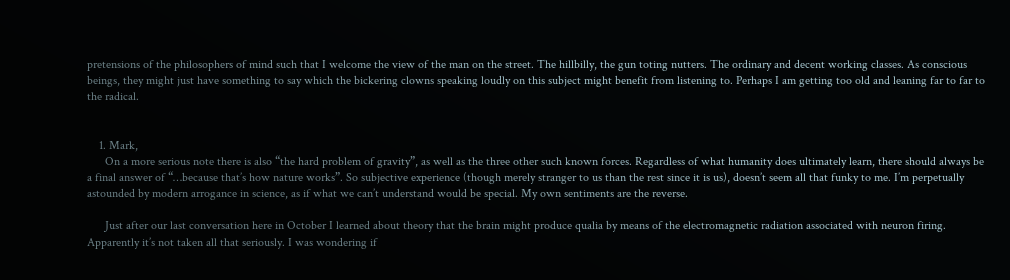pretensions of the philosophers of mind such that I welcome the view of the man on the street. The hillbilly, the gun toting nutters. The ordinary and decent working classes. As conscious beings, they might just have something to say which the bickering clowns speaking loudly on this subject might benefit from listening to. Perhaps I am getting too old and leaning far to far to the radical.


    1. Mark,
      On a more serious note there is also “the hard problem of gravity”, as well as the three other such known forces. Regardless of what humanity does ultimately learn, there should always be a final answer of “…because that’s how nature works”. So subjective experience (though merely stranger to us than the rest since it is us), doesn’t seem all that funky to me. I’m perpetually astounded by modern arrogance in science, as if what we can’t understand would be special. My own sentiments are the reverse.

      Just after our last conversation here in October I learned about theory that the brain might produce qualia by means of the electromagnetic radiation associated with neuron firing. Apparently it’s not taken all that seriously. I was wondering if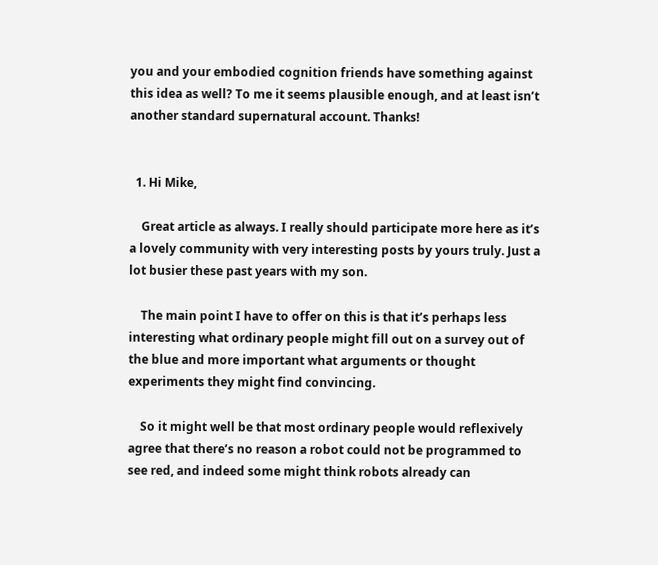you and your embodied cognition friends have something against this idea as well? To me it seems plausible enough, and at least isn’t another standard supernatural account. Thanks!


  1. Hi Mike,

    Great article as always. I really should participate more here as it’s a lovely community with very interesting posts by yours truly. Just a lot busier these past years with my son.

    The main point I have to offer on this is that it’s perhaps less interesting what ordinary people might fill out on a survey out of the blue and more important what arguments or thought experiments they might find convincing.

    So it might well be that most ordinary people would reflexively agree that there’s no reason a robot could not be programmed to see red, and indeed some might think robots already can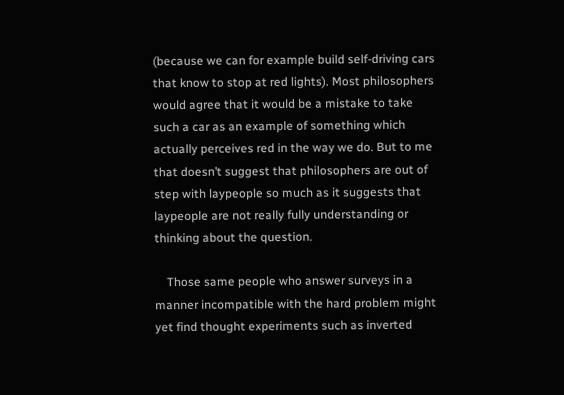(because we can for example build self-driving cars that know to stop at red lights). Most philosophers would agree that it would be a mistake to take such a car as an example of something which actually perceives red in the way we do. But to me that doesn’t suggest that philosophers are out of step with laypeople so much as it suggests that laypeople are not really fully understanding or thinking about the question.

    Those same people who answer surveys in a manner incompatible with the hard problem might yet find thought experiments such as inverted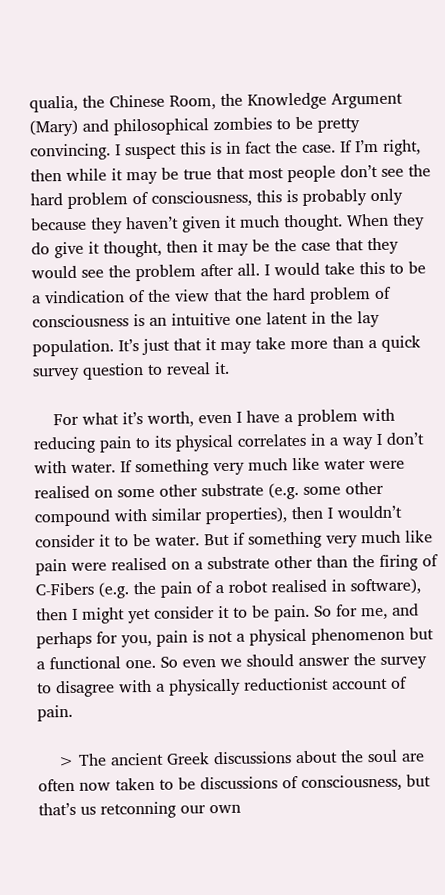qualia, the Chinese Room, the Knowledge Argument (Mary) and philosophical zombies to be pretty convincing. I suspect this is in fact the case. If I’m right, then while it may be true that most people don’t see the hard problem of consciousness, this is probably only because they haven’t given it much thought. When they do give it thought, then it may be the case that they would see the problem after all. I would take this to be a vindication of the view that the hard problem of consciousness is an intuitive one latent in the lay population. It’s just that it may take more than a quick survey question to reveal it.

    For what it’s worth, even I have a problem with reducing pain to its physical correlates in a way I don’t with water. If something very much like water were realised on some other substrate (e.g. some other compound with similar properties), then I wouldn’t consider it to be water. But if something very much like pain were realised on a substrate other than the firing of C-Fibers (e.g. the pain of a robot realised in software), then I might yet consider it to be pain. So for me, and perhaps for you, pain is not a physical phenomenon but a functional one. So even we should answer the survey to disagree with a physically reductionist account of pain.

    > The ancient Greek discussions about the soul are often now taken to be discussions of consciousness, but that’s us retconning our own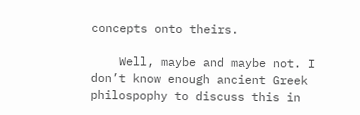concepts onto theirs.

    Well, maybe and maybe not. I don’t know enough ancient Greek philospophy to discuss this in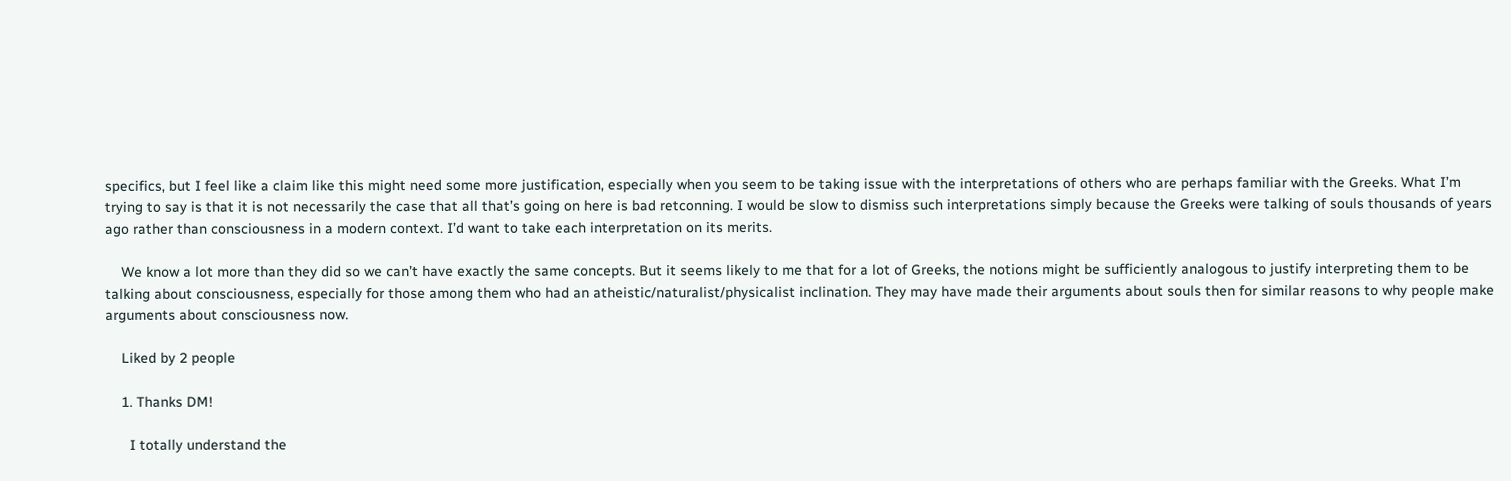specifics, but I feel like a claim like this might need some more justification, especially when you seem to be taking issue with the interpretations of others who are perhaps familiar with the Greeks. What I’m trying to say is that it is not necessarily the case that all that’s going on here is bad retconning. I would be slow to dismiss such interpretations simply because the Greeks were talking of souls thousands of years ago rather than consciousness in a modern context. I’d want to take each interpretation on its merits.

    We know a lot more than they did so we can’t have exactly the same concepts. But it seems likely to me that for a lot of Greeks, the notions might be sufficiently analogous to justify interpreting them to be talking about consciousness, especially for those among them who had an atheistic/naturalist/physicalist inclination. They may have made their arguments about souls then for similar reasons to why people make arguments about consciousness now.

    Liked by 2 people

    1. Thanks DM!

      I totally understand the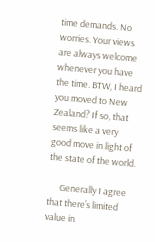time demands. No worries. Your views are always welcome whenever you have the time. BTW, I heard you moved to New Zealand? If so, that seems like a very good move in light of the state of the world.

      Generally I agree that there’s limited value in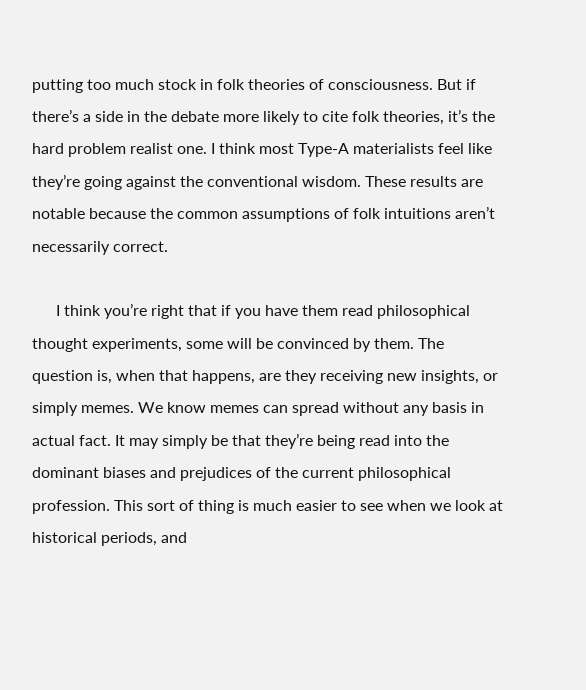putting too much stock in folk theories of consciousness. But if there’s a side in the debate more likely to cite folk theories, it’s the hard problem realist one. I think most Type-A materialists feel like they’re going against the conventional wisdom. These results are notable because the common assumptions of folk intuitions aren’t necessarily correct.

      I think you’re right that if you have them read philosophical thought experiments, some will be convinced by them. The question is, when that happens, are they receiving new insights, or simply memes. We know memes can spread without any basis in actual fact. It may simply be that they’re being read into the dominant biases and prejudices of the current philosophical profession. This sort of thing is much easier to see when we look at historical periods, and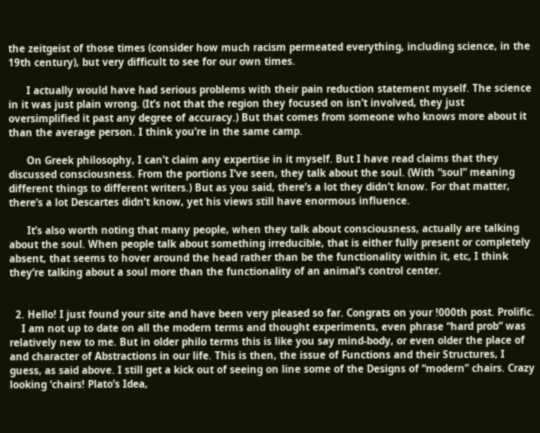the zeitgeist of those times (consider how much racism permeated everything, including science, in the 19th century), but very difficult to see for our own times.

      I actually would have had serious problems with their pain reduction statement myself. The science in it was just plain wrong. (It’s not that the region they focused on isn’t involved, they just oversimplified it past any degree of accuracy.) But that comes from someone who knows more about it than the average person. I think you’re in the same camp.

      On Greek philosophy, I can’t claim any expertise in it myself. But I have read claims that they discussed consciousness. From the portions I’ve seen, they talk about the soul. (With “soul” meaning different things to different writers.) But as you said, there’s a lot they didn’t know. For that matter, there’s a lot Descartes didn’t know, yet his views still have enormous influence.

      It’s also worth noting that many people, when they talk about consciousness, actually are talking about the soul. When people talk about something irreducible, that is either fully present or completely absent, that seems to hover around the head rather than be the functionality within it, etc, I think they’re talking about a soul more than the functionality of an animal’s control center.


  2. Hello! I just found your site and have been very pleased so far. Congrats on your !000th post. Prolific.
    I am not up to date on all the modern terms and thought experiments, even phrase “hard prob” was relatively new to me. But in older philo terms this is like you say mind-body, or even older the place of and character of Abstractions in our life. This is then, the issue of Functions and their Structures, I guess, as said above. I still get a kick out of seeing on line some of the Designs of “modern” chairs. Crazy looking ‘chairs! Plato’s Idea,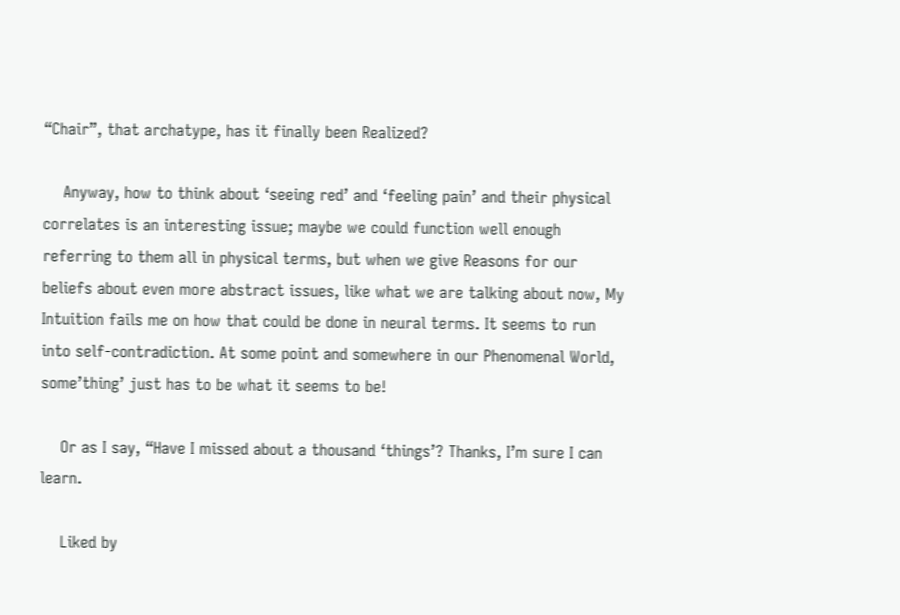“Chair”, that archatype, has it finally been Realized?

    Anyway, how to think about ‘seeing red’ and ‘feeling pain’ and their physical correlates is an interesting issue; maybe we could function well enough referring to them all in physical terms, but when we give Reasons for our beliefs about even more abstract issues, like what we are talking about now, My Intuition fails me on how that could be done in neural terms. It seems to run into self-contradiction. At some point and somewhere in our Phenomenal World, some’thing’ just has to be what it seems to be!

    Or as I say, “Have I missed about a thousand ‘things’? Thanks, I’m sure I can learn.

    Liked by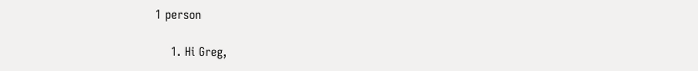1 person

    1. Hi Greg,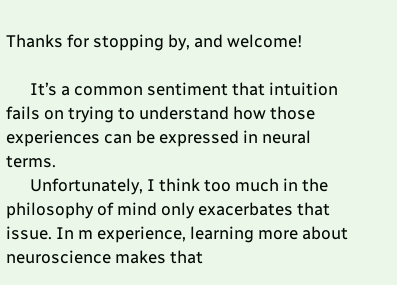Thanks for stopping by, and welcome!

      It’s a common sentiment that intuition fails on trying to understand how those experiences can be expressed in neural terms.
      Unfortunately, I think too much in the philosophy of mind only exacerbates that issue. In m experience, learning more about neuroscience makes that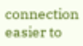connection easier to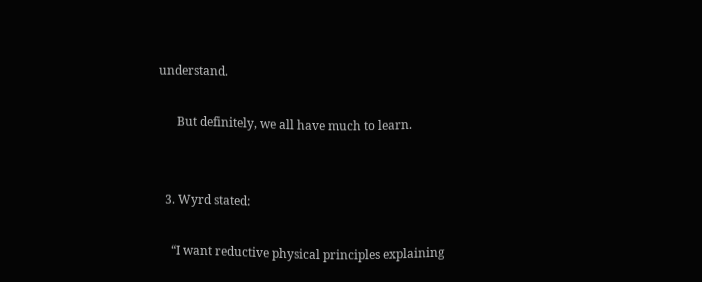understand.

      But definitely, we all have much to learn.


  3. Wyrd stated:

    “I want reductive physical principles explaining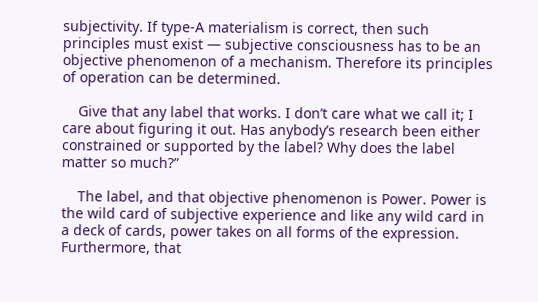subjectivity. If type-A materialism is correct, then such principles must exist — subjective consciousness has to be an objective phenomenon of a mechanism. Therefore its principles of operation can be determined.

    Give that any label that works. I don’t care what we call it; I care about figuring it out. Has anybody’s research been either constrained or supported by the label? Why does the label matter so much?”

    The label, and that objective phenomenon is Power. Power is the wild card of subjective experience and like any wild card in a deck of cards, power takes on all forms of the expression. Furthermore, that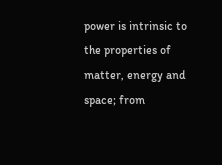power is intrinsic to the properties of matter, energy and space; from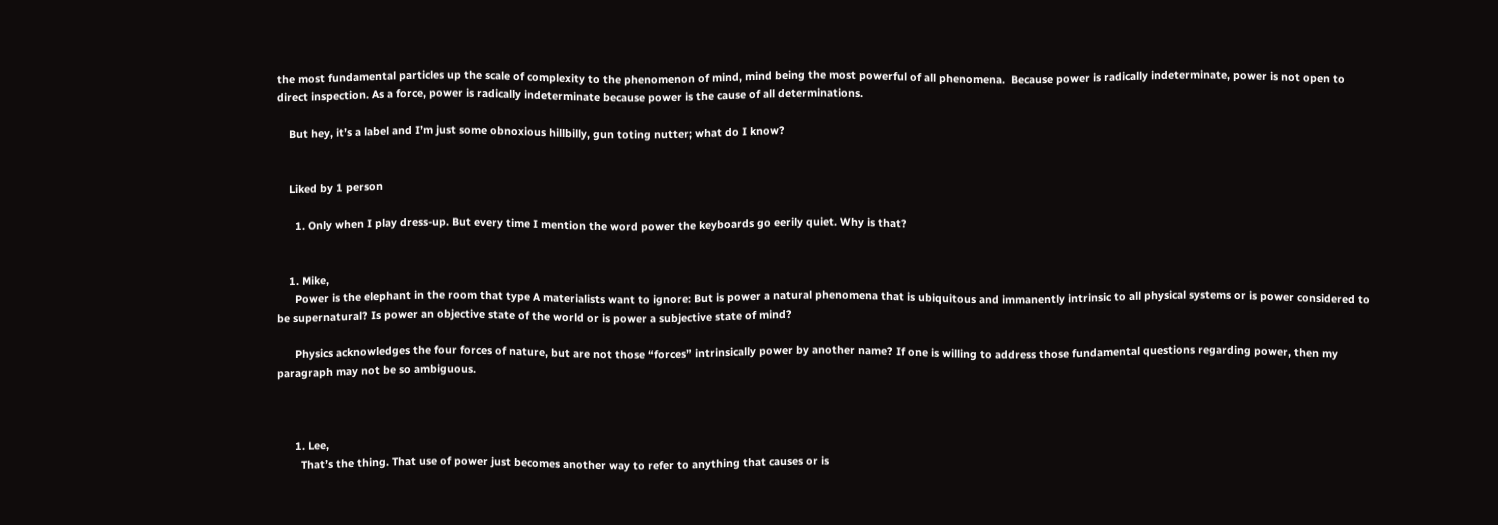the most fundamental particles up the scale of complexity to the phenomenon of mind, mind being the most powerful of all phenomena.  Because power is radically indeterminate, power is not open to direct inspection. As a force, power is radically indeterminate because power is the cause of all determinations.

    But hey, it’s a label and I’m just some obnoxious hillbilly, gun toting nutter; what do I know?


    Liked by 1 person

      1. Only when I play dress-up. But every time I mention the word power the keyboards go eerily quiet. Why is that?


    1. Mike,
      Power is the elephant in the room that type A materialists want to ignore: But is power a natural phenomena that is ubiquitous and immanently intrinsic to all physical systems or is power considered to be supernatural? Is power an objective state of the world or is power a subjective state of mind?

      Physics acknowledges the four forces of nature, but are not those “forces” intrinsically power by another name? If one is willing to address those fundamental questions regarding power, then my paragraph may not be so ambiguous.



      1. Lee,
        That’s the thing. That use of power just becomes another way to refer to anything that causes or is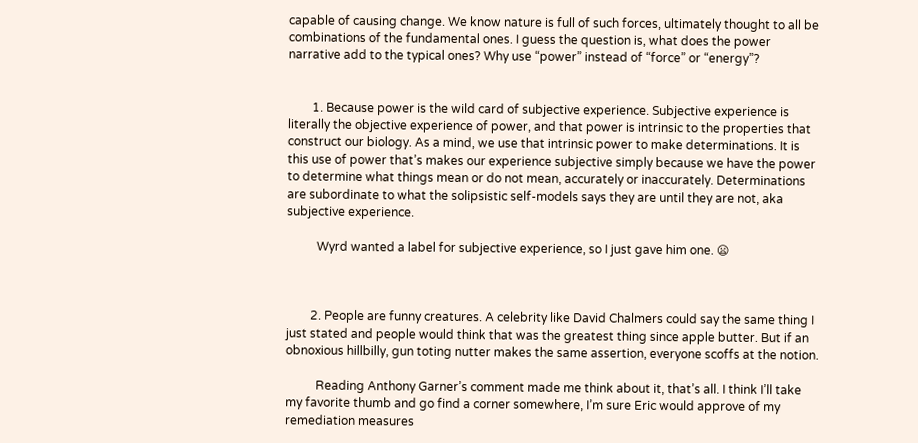capable of causing change. We know nature is full of such forces, ultimately thought to all be combinations of the fundamental ones. I guess the question is, what does the power narrative add to the typical ones? Why use “power” instead of “force” or “energy”?


        1. Because power is the wild card of subjective experience. Subjective experience is literally the objective experience of power, and that power is intrinsic to the properties that construct our biology. As a mind, we use that intrinsic power to make determinations. It is this use of power that’s makes our experience subjective simply because we have the power to determine what things mean or do not mean, accurately or inaccurately. Determinations are subordinate to what the solipsistic self-models says they are until they are not, aka subjective experience.

          Wyrd wanted a label for subjective experience, so I just gave him one. 😦



        2. People are funny creatures. A celebrity like David Chalmers could say the same thing I just stated and people would think that was the greatest thing since apple butter. But if an obnoxious hillbilly, gun toting nutter makes the same assertion, everyone scoffs at the notion.

          Reading Anthony Garner’s comment made me think about it, that’s all. I think I’ll take my favorite thumb and go find a corner somewhere, I’m sure Eric would approve of my remediation measures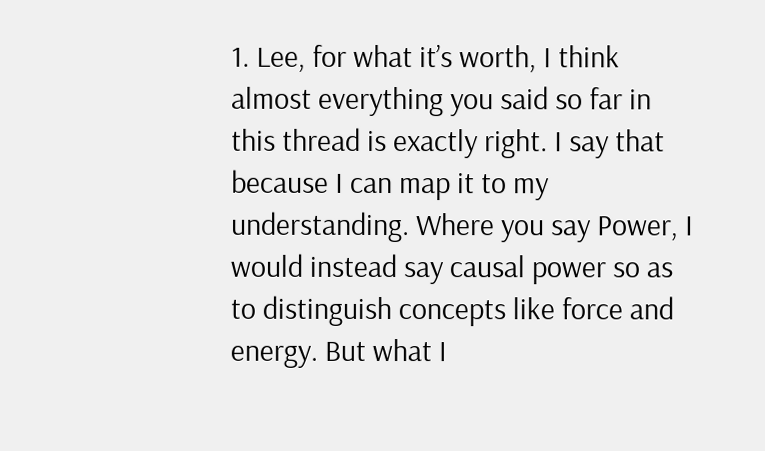1. Lee, for what it’s worth, I think almost everything you said so far in this thread is exactly right. I say that because I can map it to my understanding. Where you say Power, I would instead say causal power so as to distinguish concepts like force and energy. But what I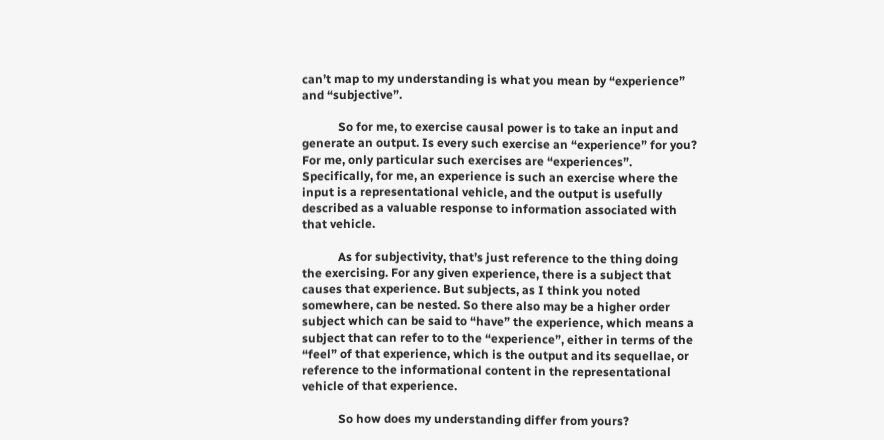can’t map to my understanding is what you mean by “experience” and “subjective”.

            So for me, to exercise causal power is to take an input and generate an output. Is every such exercise an “experience” for you? For me, only particular such exercises are “experiences”. Specifically, for me, an experience is such an exercise where the input is a representational vehicle, and the output is usefully described as a valuable response to information associated with that vehicle.

            As for subjectivity, that’s just reference to the thing doing the exercising. For any given experience, there is a subject that causes that experience. But subjects, as I think you noted somewhere, can be nested. So there also may be a higher order subject which can be said to “have” the experience, which means a subject that can refer to to the “experience”, either in terms of the “feel” of that experience, which is the output and its sequellae, or reference to the informational content in the representational vehicle of that experience.

            So how does my understanding differ from yours?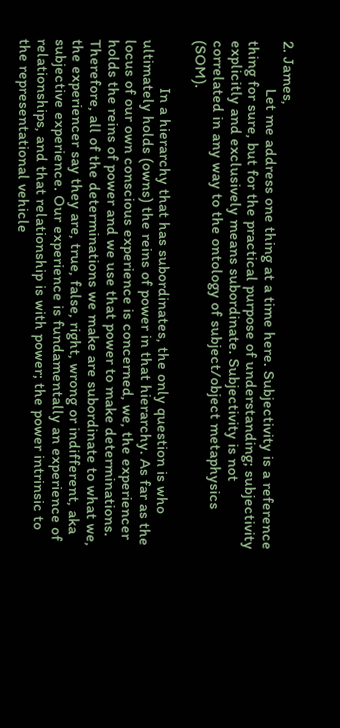2. James,
            Let me address one thing at a time here. Subjectivity is a reference thing for sure, but for the practical purpose of understanding; subjectivity explicitly and exclusively means subordinate. Subjectivity is not correlated in any way to the ontology of subject/object metaphysics (SOM).

            In a hierarchy that has subordinates, the only question is who ultimately holds (owns) the reins of power in that hierarchy. As far as the locus of our own conscious experience is concerned, we, the experiencer holds the reins of power and we use that power to make determinations. Therefore, all of the determinations we make are subordinate to what we, the experiencer say they are, true, false, right, wrong or indifferent, aka subjective experience. Our experience is fundamentally an experience of relationships, and that relationship is with power; the power intrinsic to the representational vehicle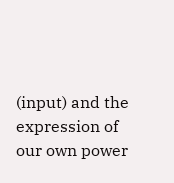(input) and the expression of our own power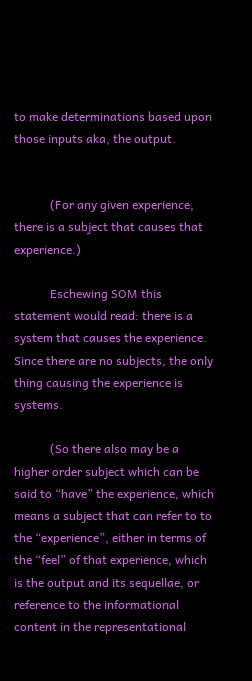to make determinations based upon those inputs aka, the output.


            (For any given experience, there is a subject that causes that experience.)

            Eschewing SOM this statement would read: there is a system that causes the experience. Since there are no subjects, the only thing causing the experience is systems.

            (So there also may be a higher order subject which can be said to “have” the experience, which means a subject that can refer to to the “experience”, either in terms of the “feel” of that experience, which is the output and its sequellae, or reference to the informational content in the representational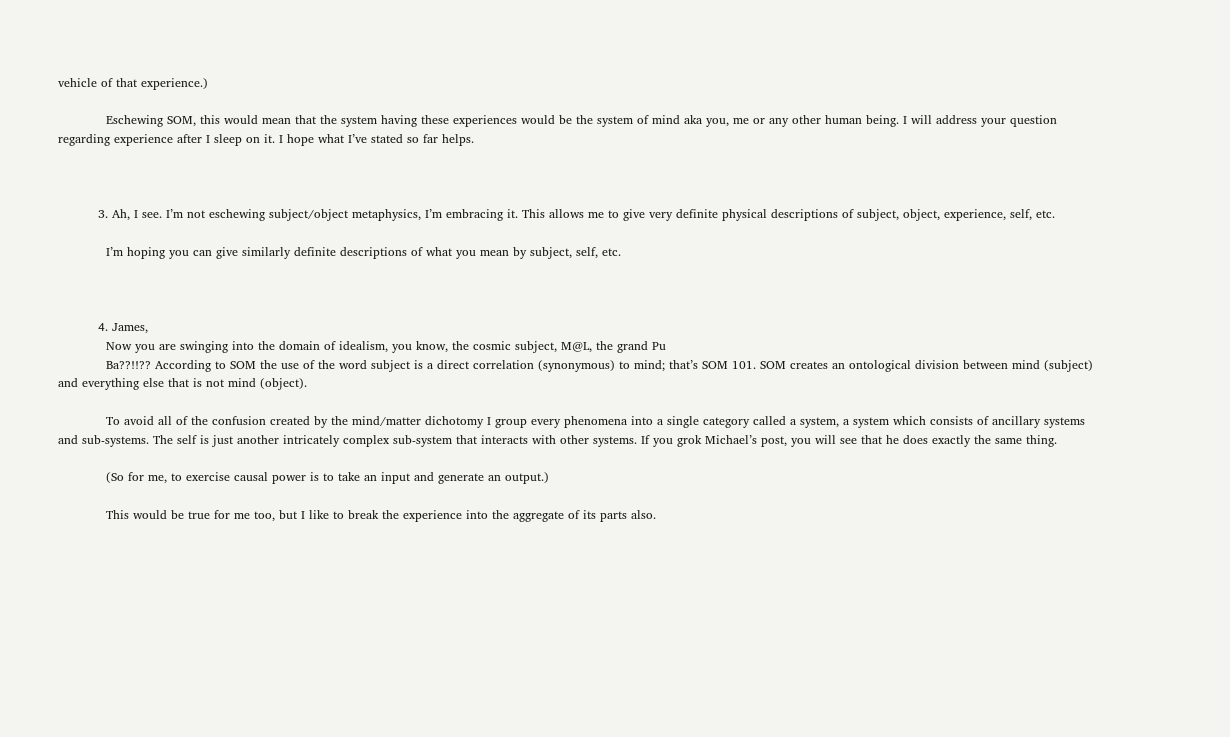vehicle of that experience.)

            Eschewing SOM, this would mean that the system having these experiences would be the system of mind aka you, me or any other human being. I will address your question regarding experience after I sleep on it. I hope what I’ve stated so far helps.



          3. Ah, I see. I’m not eschewing subject/object metaphysics, I’m embracing it. This allows me to give very definite physical descriptions of subject, object, experience, self, etc.

            I’m hoping you can give similarly definite descriptions of what you mean by subject, self, etc.



          4. James,
            Now you are swinging into the domain of idealism, you know, the cosmic subject, M@L, the grand Pu
            Ba??!!?? According to SOM the use of the word subject is a direct correlation (synonymous) to mind; that’s SOM 101. SOM creates an ontological division between mind (subject) and everything else that is not mind (object).

            To avoid all of the confusion created by the mind/matter dichotomy I group every phenomena into a single category called a system, a system which consists of ancillary systems and sub-systems. The self is just another intricately complex sub-system that interacts with other systems. If you grok Michael’s post, you will see that he does exactly the same thing.

            (So for me, to exercise causal power is to take an input and generate an output.)

            This would be true for me too, but I like to break the experience into the aggregate of its parts also.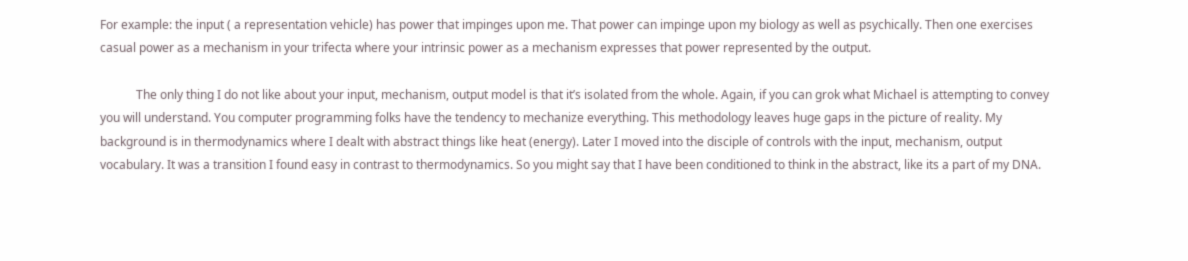For example: the input ( a representation vehicle) has power that impinges upon me. That power can impinge upon my biology as well as psychically. Then one exercises casual power as a mechanism in your trifecta where your intrinsic power as a mechanism expresses that power represented by the output.

            The only thing I do not like about your input, mechanism, output model is that it’s isolated from the whole. Again, if you can grok what Michael is attempting to convey you will understand. You computer programming folks have the tendency to mechanize everything. This methodology leaves huge gaps in the picture of reality. My background is in thermodynamics where I dealt with abstract things like heat (energy). Later I moved into the disciple of controls with the input, mechanism, output vocabulary. It was a transition I found easy in contrast to thermodynamics. So you might say that I have been conditioned to think in the abstract, like its a part of my DNA.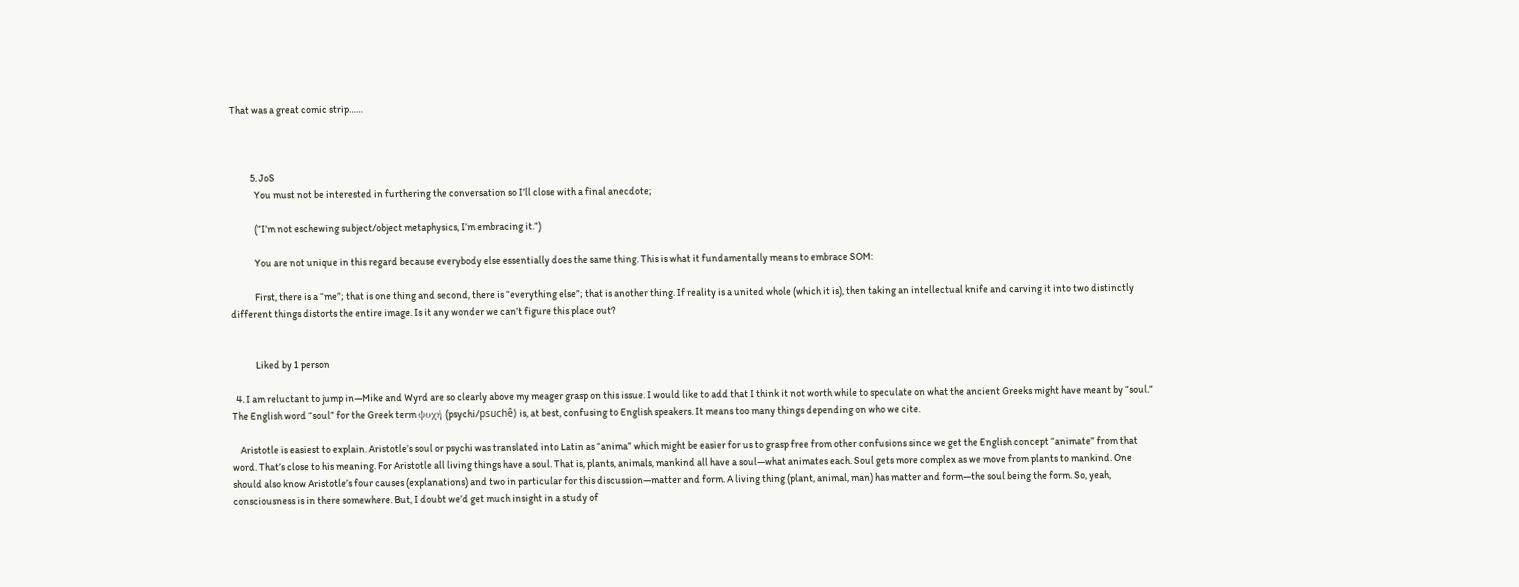That was a great comic strip……



          5. JoS
            You must not be interested in furthering the conversation so I’ll close with a final anecdote;

            (“I’m not eschewing subject/object metaphysics, I’m embracing it.”)

            You are not unique in this regard because everybody else essentially does the same thing. This is what it fundamentally means to embrace SOM:

            First, there is a “me”; that is one thing and second, there is “everything else”; that is another thing. If reality is a united whole (which it is), then taking an intellectual knife and carving it into two distinctly different things distorts the entire image. Is it any wonder we can’t figure this place out?


            Liked by 1 person

  4. I am reluctant to jump in—Mike and Wyrd are so clearly above my meager grasp on this issue. I would like to add that I think it not worth while to speculate on what the ancient Greeks might have meant by “soul.” The English word “soul” for the Greek term ψυχή (psychi/psuchê) is, at best, confusing to English speakers. It means too many things depending on who we cite.

    Aristotle is easiest to explain. Aristotle’s soul or psychi was translated into Latin as “anima” which might be easier for us to grasp free from other confusions since we get the English concept “animate” from that word. That’s close to his meaning. For Aristotle all living things have a soul. That is, plants, animals, mankind all have a soul—what animates each. Soul gets more complex as we move from plants to mankind. One should also know Aristotle’s four causes (explanations) and two in particular for this discussion—matter and form. A living thing (plant, animal, man) has matter and form—the soul being the form. So, yeah, consciousness is in there somewhere. But, I doubt we’d get much insight in a study of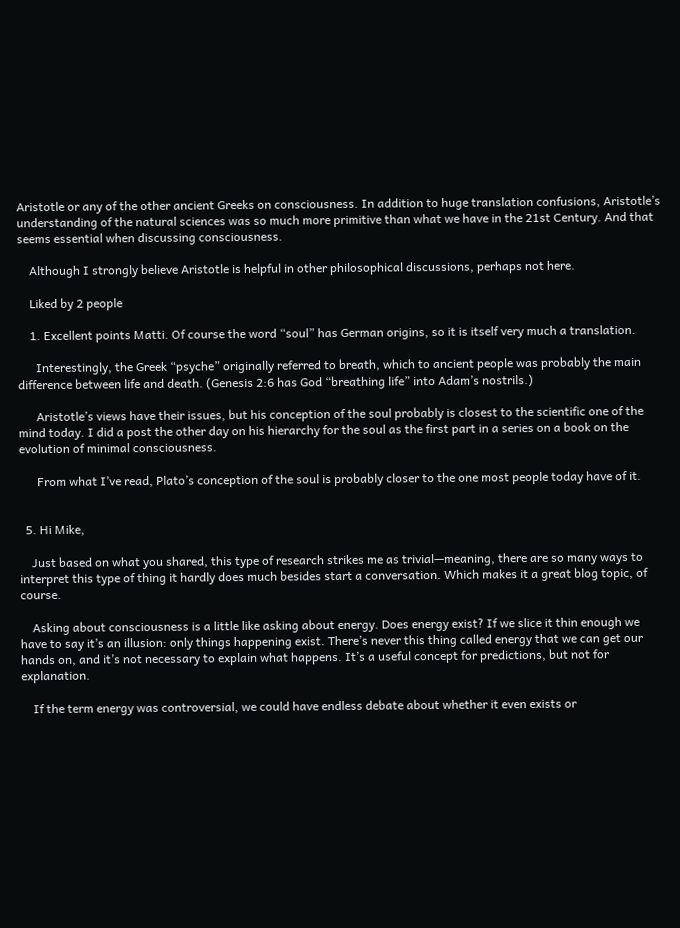Aristotle or any of the other ancient Greeks on consciousness. In addition to huge translation confusions, Aristotle’s understanding of the natural sciences was so much more primitive than what we have in the 21st Century. And that seems essential when discussing consciousness.

    Although I strongly believe Aristotle is helpful in other philosophical discussions, perhaps not here.

    Liked by 2 people

    1. Excellent points Matti. Of course the word “soul” has German origins, so it is itself very much a translation.

      Interestingly, the Greek “psyche” originally referred to breath, which to ancient people was probably the main difference between life and death. (Genesis 2:6 has God “breathing life” into Adam’s nostrils.)

      Aristotle’s views have their issues, but his conception of the soul probably is closest to the scientific one of the mind today. I did a post the other day on his hierarchy for the soul as the first part in a series on a book on the evolution of minimal consciousness.

      From what I’ve read, Plato’s conception of the soul is probably closer to the one most people today have of it.


  5. Hi Mike,

    Just based on what you shared, this type of research strikes me as trivial—meaning, there are so many ways to interpret this type of thing it hardly does much besides start a conversation. Which makes it a great blog topic, of course.

    Asking about consciousness is a little like asking about energy. Does energy exist? If we slice it thin enough we have to say it’s an illusion: only things happening exist. There’s never this thing called energy that we can get our hands on, and it’s not necessary to explain what happens. It’s a useful concept for predictions, but not for explanation.

    If the term energy was controversial, we could have endless debate about whether it even exists or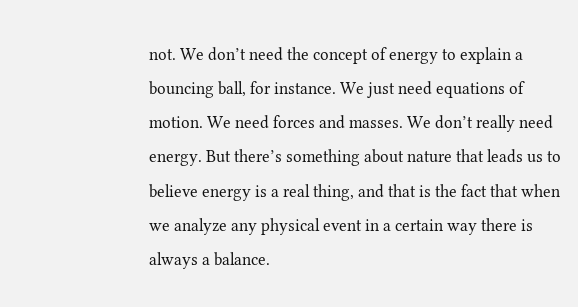not. We don’t need the concept of energy to explain a bouncing ball, for instance. We just need equations of motion. We need forces and masses. We don’t really need energy. But there’s something about nature that leads us to believe energy is a real thing, and that is the fact that when we analyze any physical event in a certain way there is always a balance.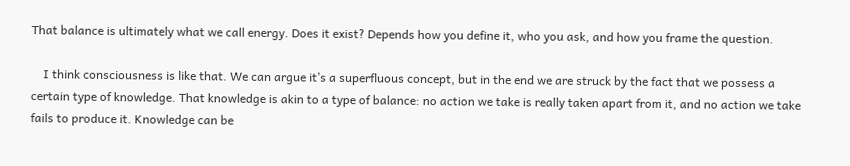That balance is ultimately what we call energy. Does it exist? Depends how you define it, who you ask, and how you frame the question.

    I think consciousness is like that. We can argue it’s a superfluous concept, but in the end we are struck by the fact that we possess a certain type of knowledge. That knowledge is akin to a type of balance: no action we take is really taken apart from it, and no action we take fails to produce it. Knowledge can be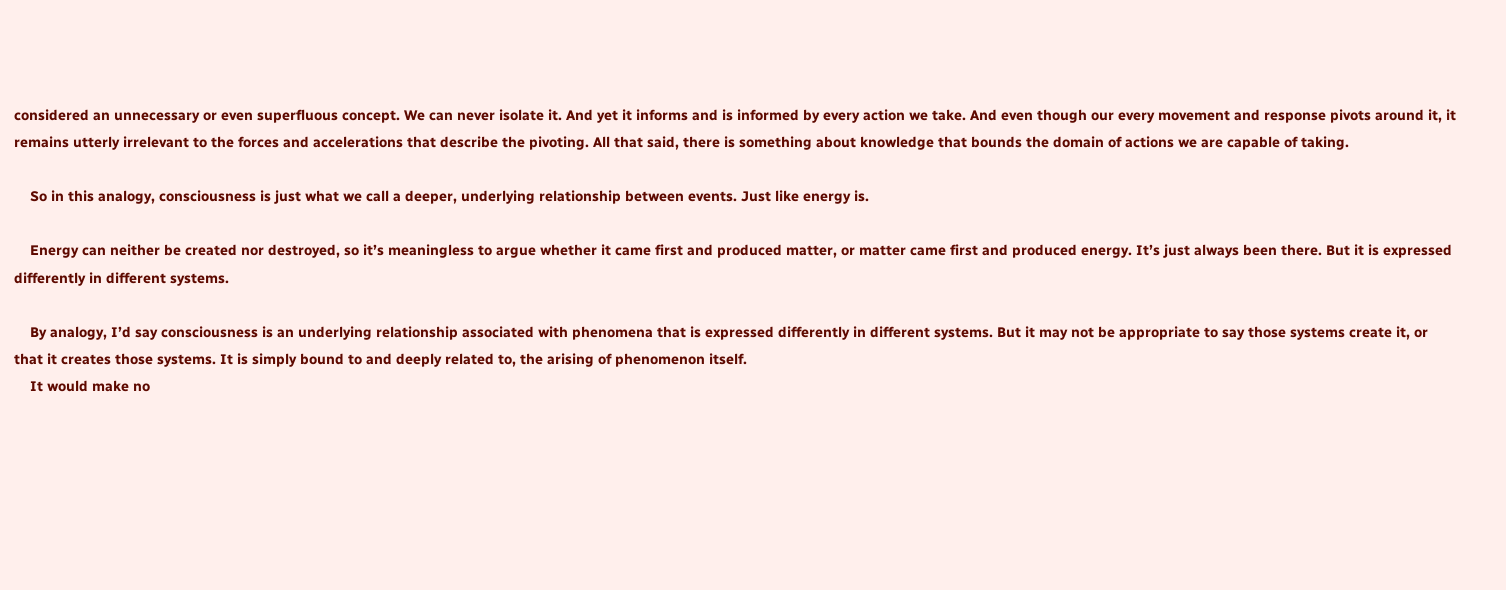considered an unnecessary or even superfluous concept. We can never isolate it. And yet it informs and is informed by every action we take. And even though our every movement and response pivots around it, it remains utterly irrelevant to the forces and accelerations that describe the pivoting. All that said, there is something about knowledge that bounds the domain of actions we are capable of taking.

    So in this analogy, consciousness is just what we call a deeper, underlying relationship between events. Just like energy is.

    Energy can neither be created nor destroyed, so it’s meaningless to argue whether it came first and produced matter, or matter came first and produced energy. It’s just always been there. But it is expressed differently in different systems.

    By analogy, I’d say consciousness is an underlying relationship associated with phenomena that is expressed differently in different systems. But it may not be appropriate to say those systems create it, or that it creates those systems. It is simply bound to and deeply related to, the arising of phenomenon itself.
    It would make no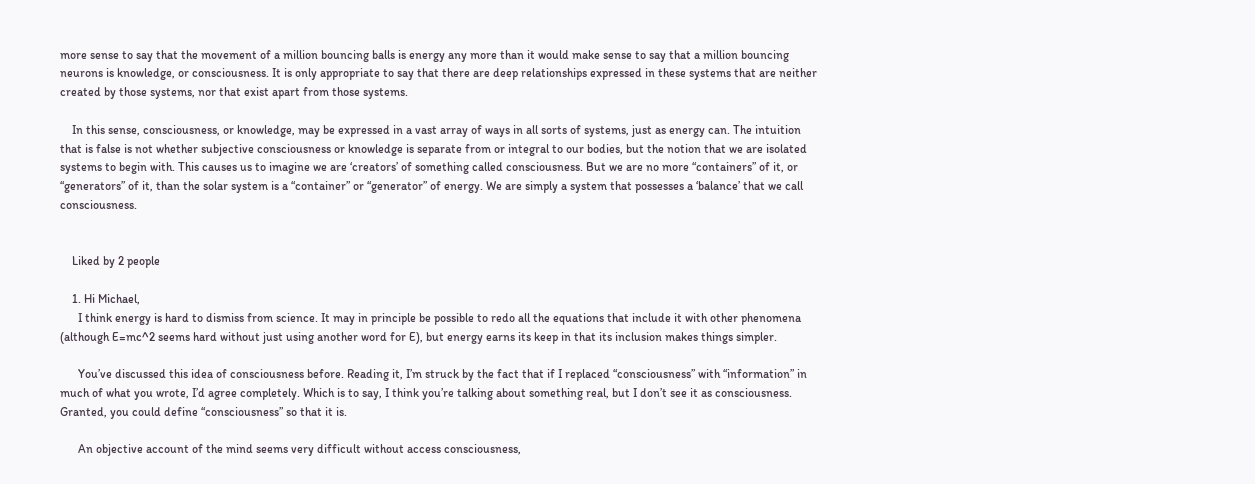more sense to say that the movement of a million bouncing balls is energy any more than it would make sense to say that a million bouncing neurons is knowledge, or consciousness. It is only appropriate to say that there are deep relationships expressed in these systems that are neither created by those systems, nor that exist apart from those systems.

    In this sense, consciousness, or knowledge, may be expressed in a vast array of ways in all sorts of systems, just as energy can. The intuition that is false is not whether subjective consciousness or knowledge is separate from or integral to our bodies, but the notion that we are isolated systems to begin with. This causes us to imagine we are ‘creators’ of something called consciousness. But we are no more “containers” of it, or “generators” of it, than the solar system is a “container” or “generator” of energy. We are simply a system that possesses a ‘balance’ that we call consciousness.


    Liked by 2 people

    1. Hi Michael,
      I think energy is hard to dismiss from science. It may in principle be possible to redo all the equations that include it with other phenomena (although E=mc^2 seems hard without just using another word for E), but energy earns its keep in that its inclusion makes things simpler.

      You’ve discussed this idea of consciousness before. Reading it, I’m struck by the fact that if I replaced “consciousness” with “information” in much of what you wrote, I’d agree completely. Which is to say, I think you’re talking about something real, but I don’t see it as consciousness. Granted, you could define “consciousness” so that it is.

      An objective account of the mind seems very difficult without access consciousness,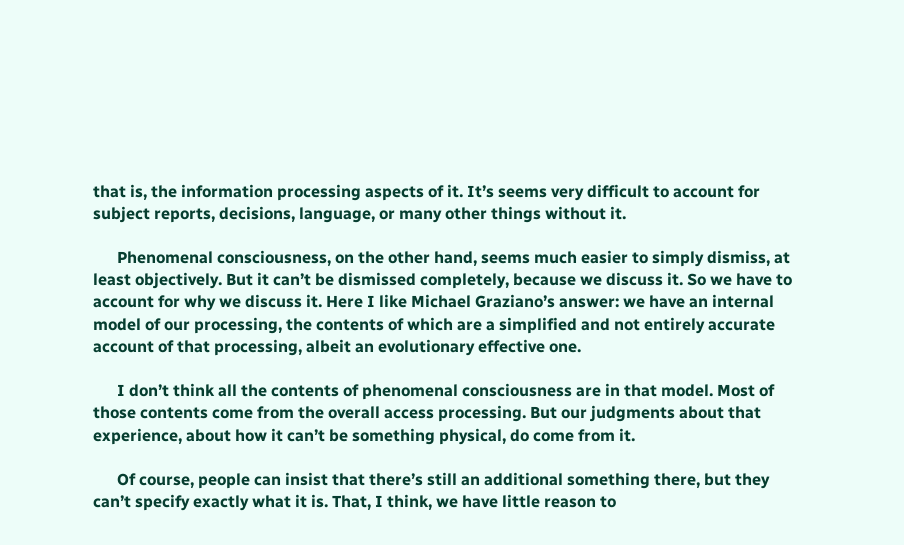that is, the information processing aspects of it. It’s seems very difficult to account for subject reports, decisions, language, or many other things without it.

      Phenomenal consciousness, on the other hand, seems much easier to simply dismiss, at least objectively. But it can’t be dismissed completely, because we discuss it. So we have to account for why we discuss it. Here I like Michael Graziano’s answer: we have an internal model of our processing, the contents of which are a simplified and not entirely accurate account of that processing, albeit an evolutionary effective one.

      I don’t think all the contents of phenomenal consciousness are in that model. Most of those contents come from the overall access processing. But our judgments about that experience, about how it can’t be something physical, do come from it.

      Of course, people can insist that there’s still an additional something there, but they can’t specify exactly what it is. That, I think, we have little reason to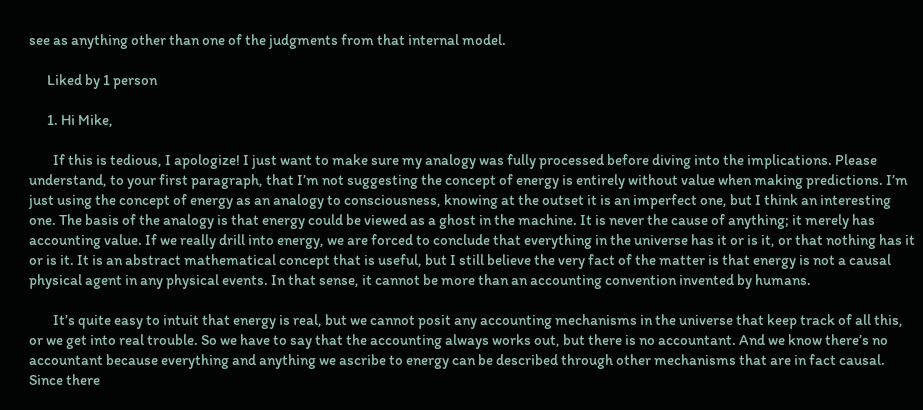see as anything other than one of the judgments from that internal model.

      Liked by 1 person

      1. Hi Mike,

        If this is tedious, I apologize! I just want to make sure my analogy was fully processed before diving into the implications. Please understand, to your first paragraph, that I’m not suggesting the concept of energy is entirely without value when making predictions. I’m just using the concept of energy as an analogy to consciousness, knowing at the outset it is an imperfect one, but I think an interesting one. The basis of the analogy is that energy could be viewed as a ghost in the machine. It is never the cause of anything; it merely has accounting value. If we really drill into energy, we are forced to conclude that everything in the universe has it or is it, or that nothing has it or is it. It is an abstract mathematical concept that is useful, but I still believe the very fact of the matter is that energy is not a causal physical agent in any physical events. In that sense, it cannot be more than an accounting convention invented by humans.

        It’s quite easy to intuit that energy is real, but we cannot posit any accounting mechanisms in the universe that keep track of all this, or we get into real trouble. So we have to say that the accounting always works out, but there is no accountant. And we know there’s no accountant because everything and anything we ascribe to energy can be described through other mechanisms that are in fact causal. Since there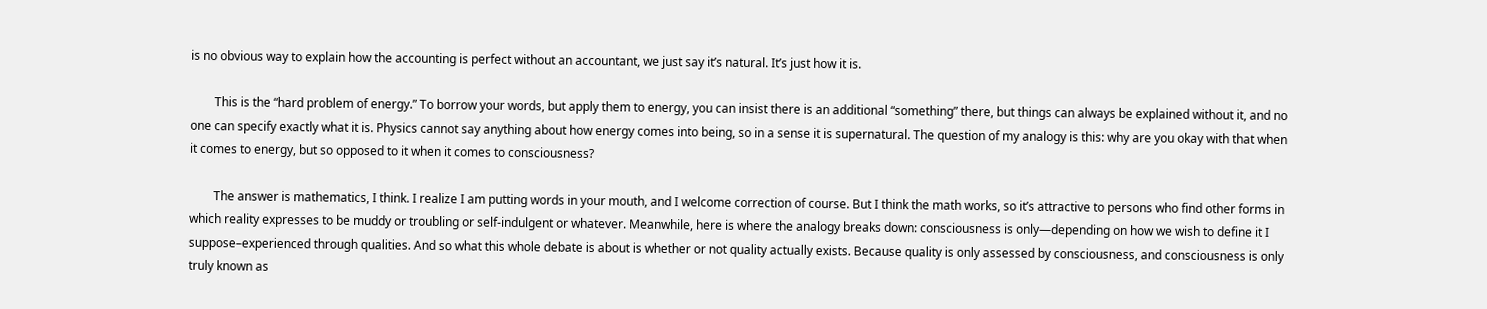is no obvious way to explain how the accounting is perfect without an accountant, we just say it’s natural. It’s just how it is.

        This is the “hard problem of energy.” To borrow your words, but apply them to energy, you can insist there is an additional “something” there, but things can always be explained without it, and no one can specify exactly what it is. Physics cannot say anything about how energy comes into being, so in a sense it is supernatural. The question of my analogy is this: why are you okay with that when it comes to energy, but so opposed to it when it comes to consciousness?

        The answer is mathematics, I think. I realize I am putting words in your mouth, and I welcome correction of course. But I think the math works, so it’s attractive to persons who find other forms in which reality expresses to be muddy or troubling or self-indulgent or whatever. Meanwhile, here is where the analogy breaks down: consciousness is only—depending on how we wish to define it I suppose–experienced through qualities. And so what this whole debate is about is whether or not quality actually exists. Because quality is only assessed by consciousness, and consciousness is only truly known as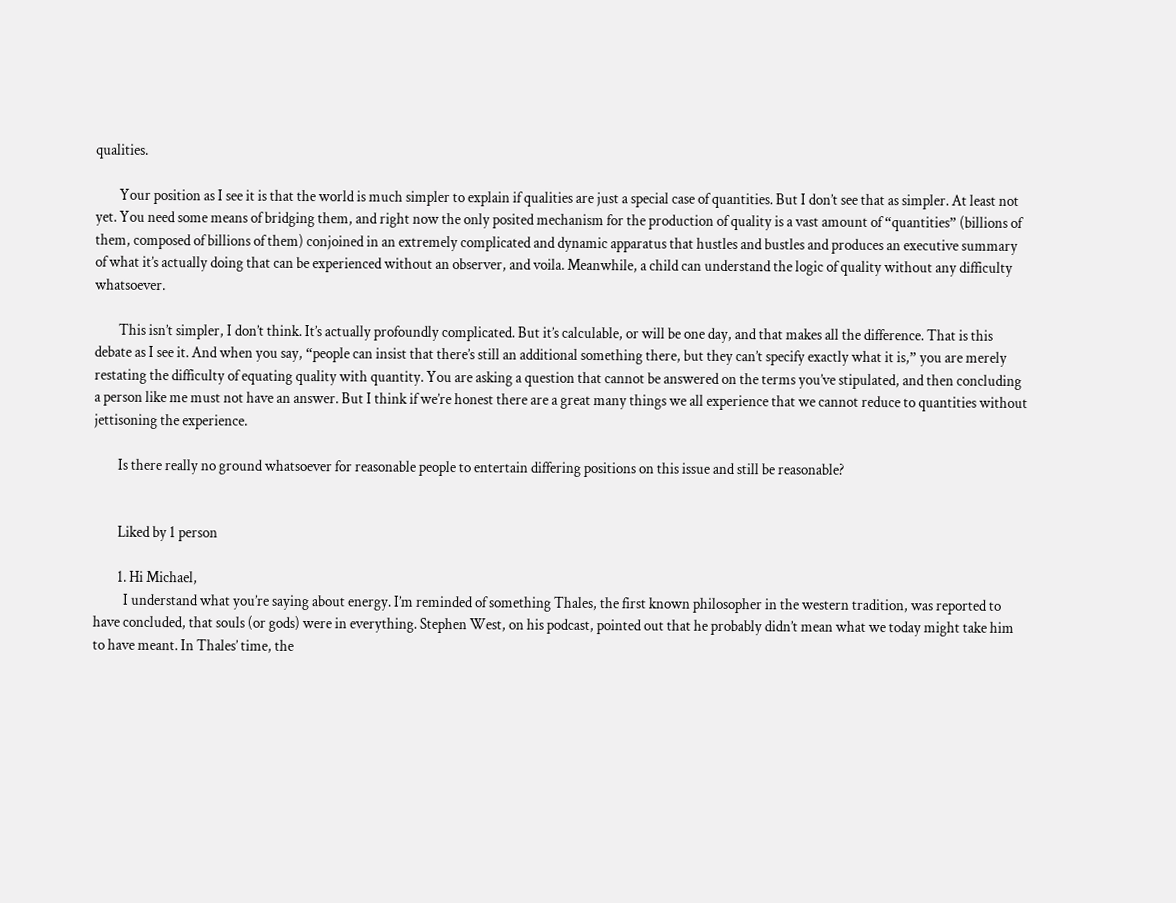qualities.

        Your position as I see it is that the world is much simpler to explain if qualities are just a special case of quantities. But I don’t see that as simpler. At least not yet. You need some means of bridging them, and right now the only posited mechanism for the production of quality is a vast amount of “quantities” (billions of them, composed of billions of them) conjoined in an extremely complicated and dynamic apparatus that hustles and bustles and produces an executive summary of what it’s actually doing that can be experienced without an observer, and voila. Meanwhile, a child can understand the logic of quality without any difficulty whatsoever.

        This isn’t simpler, I don’t think. It’s actually profoundly complicated. But it’s calculable, or will be one day, and that makes all the difference. That is this debate as I see it. And when you say, “people can insist that there’s still an additional something there, but they can’t specify exactly what it is,” you are merely restating the difficulty of equating quality with quantity. You are asking a question that cannot be answered on the terms you’ve stipulated, and then concluding a person like me must not have an answer. But I think if we’re honest there are a great many things we all experience that we cannot reduce to quantities without jettisoning the experience.

        Is there really no ground whatsoever for reasonable people to entertain differing positions on this issue and still be reasonable?


        Liked by 1 person

        1. Hi Michael,
          I understand what you’re saying about energy. I’m reminded of something Thales, the first known philosopher in the western tradition, was reported to have concluded, that souls (or gods) were in everything. Stephen West, on his podcast, pointed out that he probably didn’t mean what we today might take him to have meant. In Thales’ time, the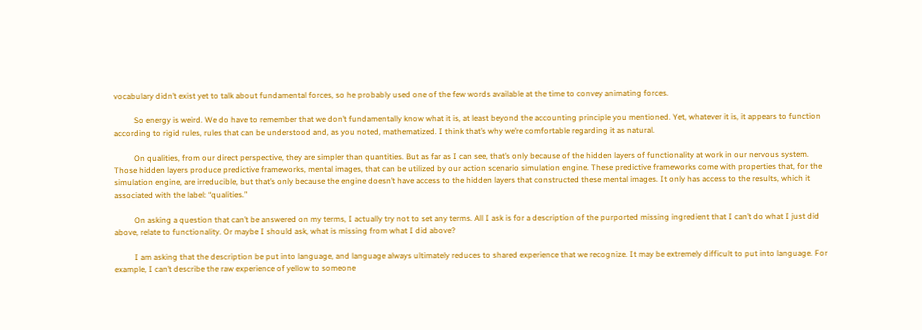vocabulary didn’t exist yet to talk about fundamental forces, so he probably used one of the few words available at the time to convey animating forces.

          So energy is weird. We do have to remember that we don’t fundamentally know what it is, at least beyond the accounting principle you mentioned. Yet, whatever it is, it appears to function according to rigid rules, rules that can be understood and, as you noted, mathematized. I think that’s why we’re comfortable regarding it as natural.

          On qualities, from our direct perspective, they are simpler than quantities. But as far as I can see, that’s only because of the hidden layers of functionality at work in our nervous system. Those hidden layers produce predictive frameworks, mental images, that can be utilized by our action scenario simulation engine. These predictive frameworks come with properties that, for the simulation engine, are irreducible, but that’s only because the engine doesn’t have access to the hidden layers that constructed these mental images. It only has access to the results, which it associated with the label: “qualities.”

          On asking a question that can’t be answered on my terms, I actually try not to set any terms. All I ask is for a description of the purported missing ingredient that I can’t do what I just did above, relate to functionality. Or maybe I should ask, what is missing from what I did above?

          I am asking that the description be put into language, and language always ultimately reduces to shared experience that we recognize. It may be extremely difficult to put into language. For example, I can’t describe the raw experience of yellow to someone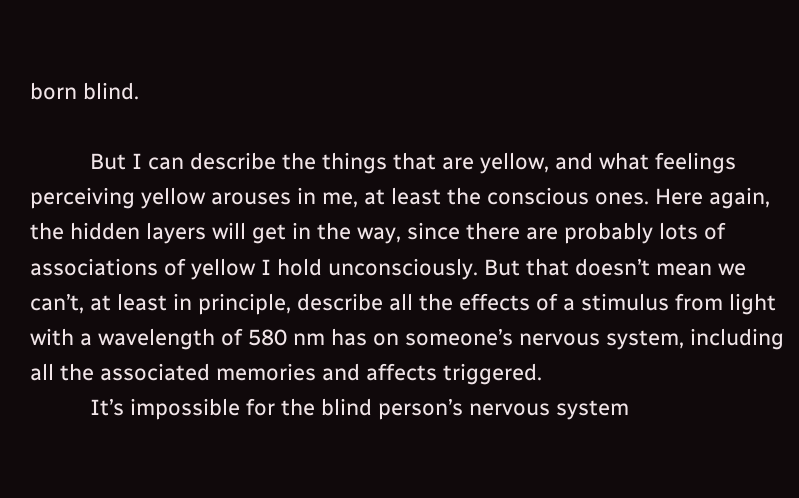born blind.

          But I can describe the things that are yellow, and what feelings perceiving yellow arouses in me, at least the conscious ones. Here again, the hidden layers will get in the way, since there are probably lots of associations of yellow I hold unconsciously. But that doesn’t mean we can’t, at least in principle, describe all the effects of a stimulus from light with a wavelength of 580 nm has on someone’s nervous system, including all the associated memories and affects triggered.
          It’s impossible for the blind person’s nervous system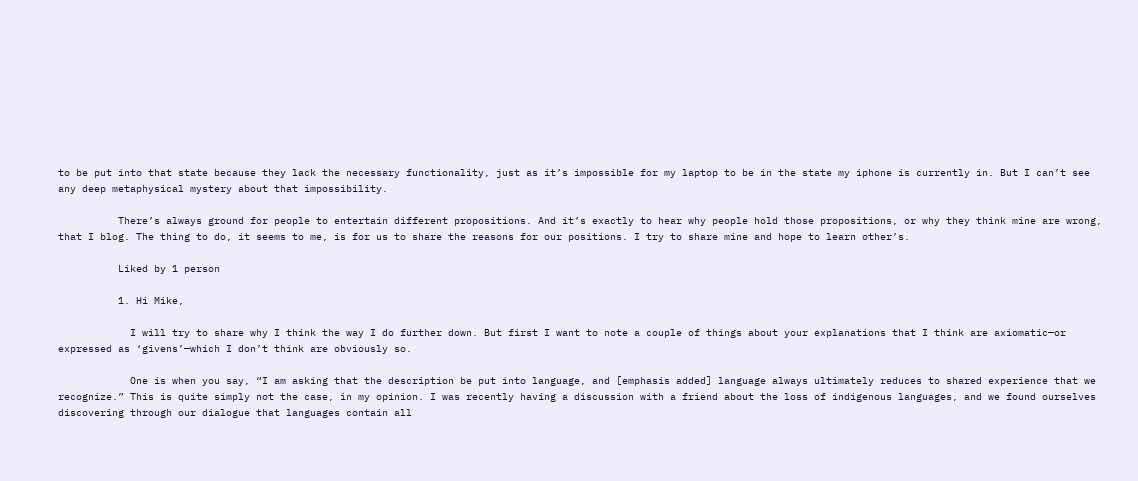to be put into that state because they lack the necessary functionality, just as it’s impossible for my laptop to be in the state my iphone is currently in. But I can’t see any deep metaphysical mystery about that impossibility.

          There’s always ground for people to entertain different propositions. And it’s exactly to hear why people hold those propositions, or why they think mine are wrong, that I blog. The thing to do, it seems to me, is for us to share the reasons for our positions. I try to share mine and hope to learn other’s.

          Liked by 1 person

          1. Hi Mike,

            I will try to share why I think the way I do further down. But first I want to note a couple of things about your explanations that I think are axiomatic—or expressed as ‘givens’—which I don’t think are obviously so.

            One is when you say, “I am asking that the description be put into language, and [emphasis added] language always ultimately reduces to shared experience that we recognize.” This is quite simply not the case, in my opinion. I was recently having a discussion with a friend about the loss of indigenous languages, and we found ourselves discovering through our dialogue that languages contain all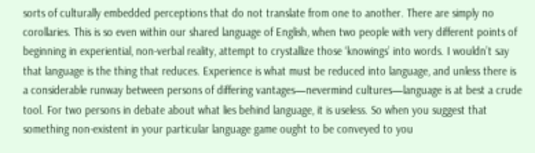sorts of culturally embedded perceptions that do not translate from one to another. There are simply no corollaries. This is so even within our shared language of English, when two people with very different points of beginning in experiential, non-verbal reality, attempt to crystallize those ‘knowings’ into words. I wouldn’t say that language is the thing that reduces. Experience is what must be reduced into language, and unless there is a considerable runway between persons of differing vantages—nevermind cultures—language is at best a crude tool. For two persons in debate about what lies behind language, it is useless. So when you suggest that something non-existent in your particular language game ought to be conveyed to you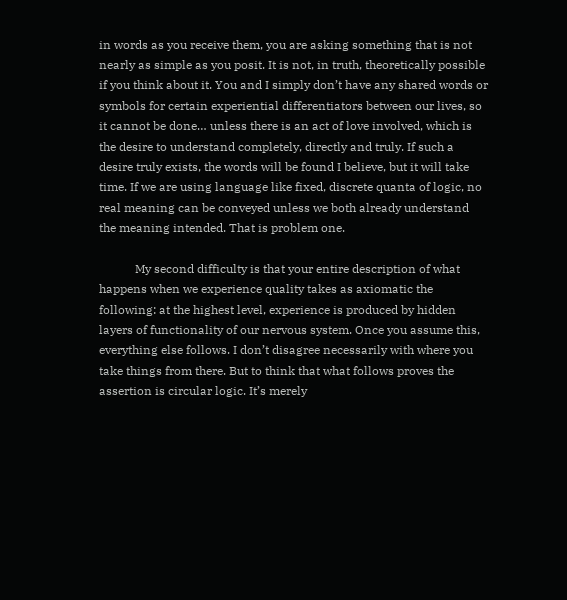in words as you receive them, you are asking something that is not nearly as simple as you posit. It is not, in truth, theoretically possible if you think about it. You and I simply don’t have any shared words or symbols for certain experiential differentiators between our lives, so it cannot be done… unless there is an act of love involved, which is the desire to understand completely, directly and truly. If such a desire truly exists, the words will be found I believe, but it will take time. If we are using language like fixed, discrete quanta of logic, no real meaning can be conveyed unless we both already understand the meaning intended. That is problem one.

            My second difficulty is that your entire description of what happens when we experience quality takes as axiomatic the following: at the highest level, experience is produced by hidden layers of functionality of our nervous system. Once you assume this, everything else follows. I don’t disagree necessarily with where you take things from there. But to think that what follows proves the assertion is circular logic. It’s merely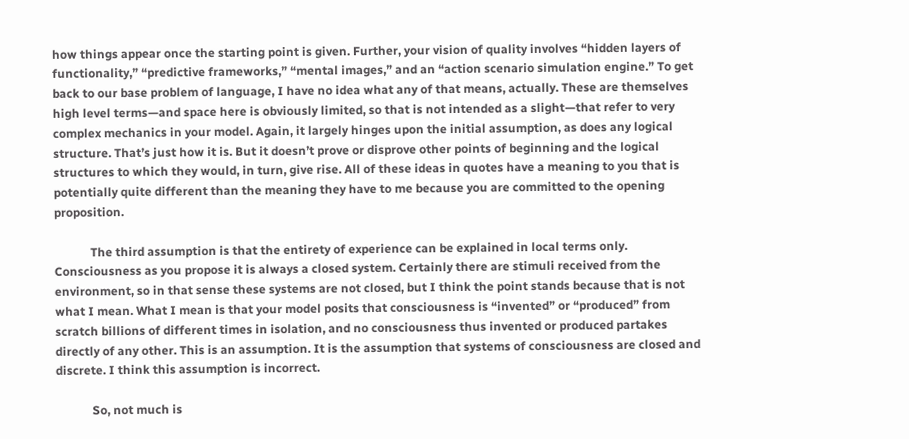how things appear once the starting point is given. Further, your vision of quality involves “hidden layers of functionality,” “predictive frameworks,” “mental images,” and an “action scenario simulation engine.” To get back to our base problem of language, I have no idea what any of that means, actually. These are themselves high level terms—and space here is obviously limited, so that is not intended as a slight—that refer to very complex mechanics in your model. Again, it largely hinges upon the initial assumption, as does any logical structure. That’s just how it is. But it doesn’t prove or disprove other points of beginning and the logical structures to which they would, in turn, give rise. All of these ideas in quotes have a meaning to you that is potentially quite different than the meaning they have to me because you are committed to the opening proposition.

            The third assumption is that the entirety of experience can be explained in local terms only. Consciousness as you propose it is always a closed system. Certainly there are stimuli received from the environment, so in that sense these systems are not closed, but I think the point stands because that is not what I mean. What I mean is that your model posits that consciousness is “invented” or “produced” from scratch billions of different times in isolation, and no consciousness thus invented or produced partakes directly of any other. This is an assumption. It is the assumption that systems of consciousness are closed and discrete. I think this assumption is incorrect.

            So, not much is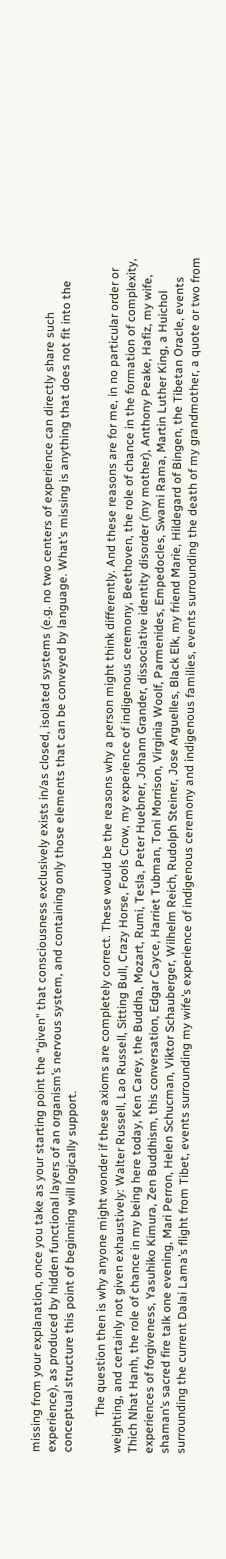missing from your explanation, once you take as your starting point the “given” that consciousness exclusively exists in/as closed, isolated systems (e.g. no two centers of experience can directly share such experience), as produced by hidden functional layers of an organism’s nervous system, and containing only those elements that can be conveyed by language. What’s missing is anything that does not fit into the conceptual structure this point of beginning will logically support.

            The question then is why anyone might wonder if these axioms are completely correct. These would be the reasons why a person might think differently. And these reasons are for me, in no particular order or weighting, and certainly not given exhaustively: Walter Russell, Lao Russell, Sitting Bull, Crazy Horse, Fools Crow, my experience of indigenous ceremony, Beethoven, the role of chance in the formation of complexity, Thich Nhat Hanh, the role of chance in my being here today, Ken Carey, the Buddha, Mozart, Rumi, Tesla, Peter Huebner, Johann Grander, dissociative identity disorder (my mother), Anthony Peake, Hafiz, my wife, experiences of forgiveness, Yasuhiko Kimura, Zen Buddhism, this conversation, Edgar Cayce, Harriet Tubman, Toni Morrison, Virginia Woolf, Parmenides, Empedocles, Swami Rama, Martin Luther King, a Huichol shaman’s sacred fire talk one evening, Mari Perron, Helen Schucman, Viktor Schauberger, Wilhelm Reich, Rudolph Steiner, Jose Arguelles, Black Elk, my friend Marie, Hildegard of Bingen, the Tibetan Oracle, events surrounding the current Dalai Lama’s flight from Tibet, events surrounding my wife’s experience of indigenous ceremony and indigenous families, events surrounding the death of my grandmother, a quote or two from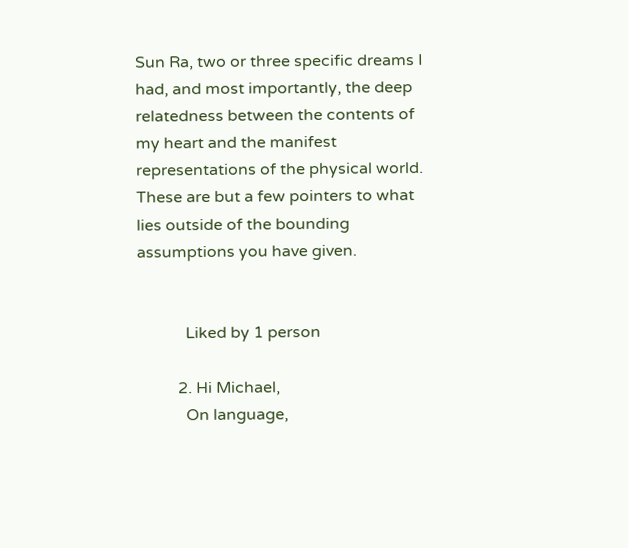Sun Ra, two or three specific dreams I had, and most importantly, the deep relatedness between the contents of my heart and the manifest representations of the physical world. These are but a few pointers to what lies outside of the bounding assumptions you have given.


            Liked by 1 person

          2. Hi Michael,
            On language,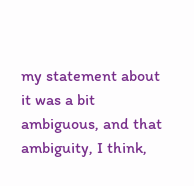my statement about it was a bit ambiguous, and that ambiguity, I think,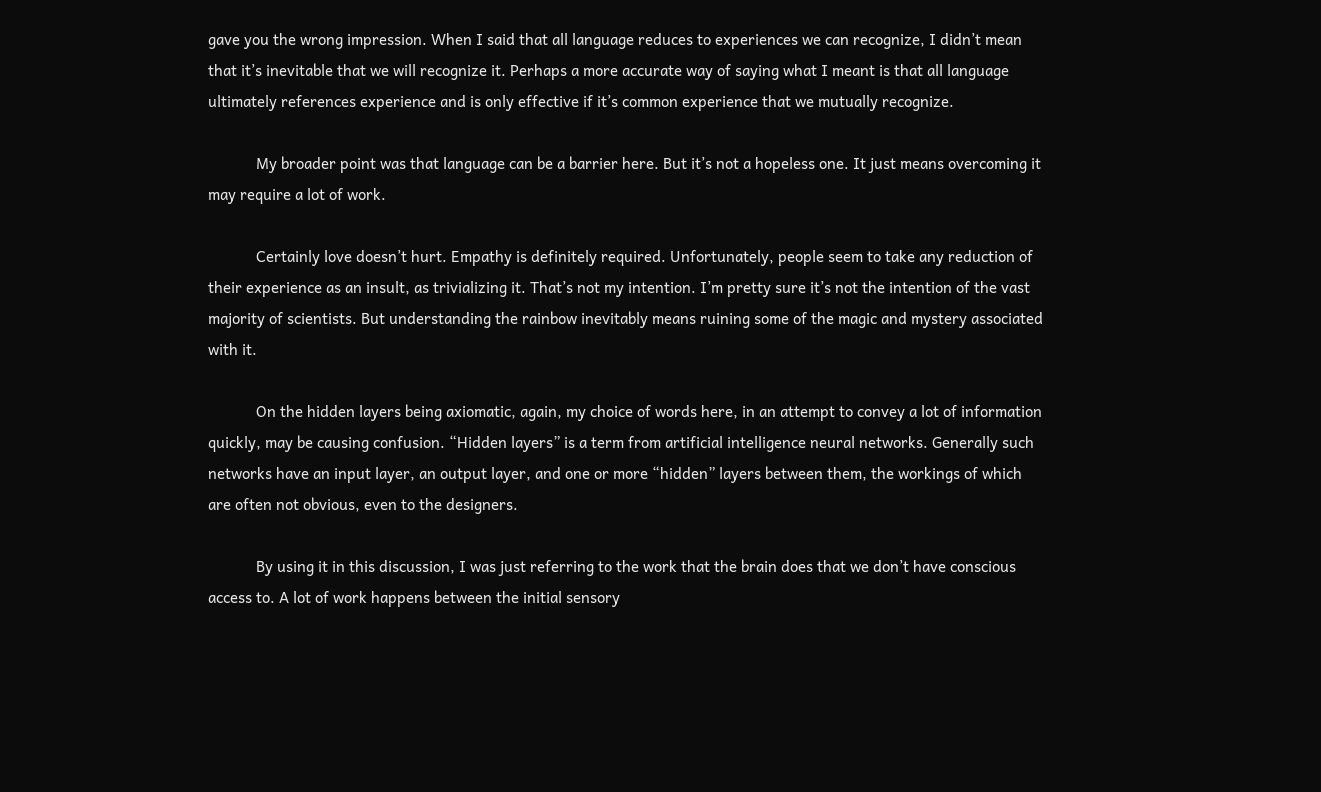gave you the wrong impression. When I said that all language reduces to experiences we can recognize, I didn’t mean that it’s inevitable that we will recognize it. Perhaps a more accurate way of saying what I meant is that all language ultimately references experience and is only effective if it’s common experience that we mutually recognize.

            My broader point was that language can be a barrier here. But it’s not a hopeless one. It just means overcoming it may require a lot of work.

            Certainly love doesn’t hurt. Empathy is definitely required. Unfortunately, people seem to take any reduction of their experience as an insult, as trivializing it. That’s not my intention. I’m pretty sure it’s not the intention of the vast majority of scientists. But understanding the rainbow inevitably means ruining some of the magic and mystery associated with it.

            On the hidden layers being axiomatic, again, my choice of words here, in an attempt to convey a lot of information quickly, may be causing confusion. “Hidden layers” is a term from artificial intelligence neural networks. Generally such networks have an input layer, an output layer, and one or more “hidden” layers between them, the workings of which are often not obvious, even to the designers.

            By using it in this discussion, I was just referring to the work that the brain does that we don’t have conscious access to. A lot of work happens between the initial sensory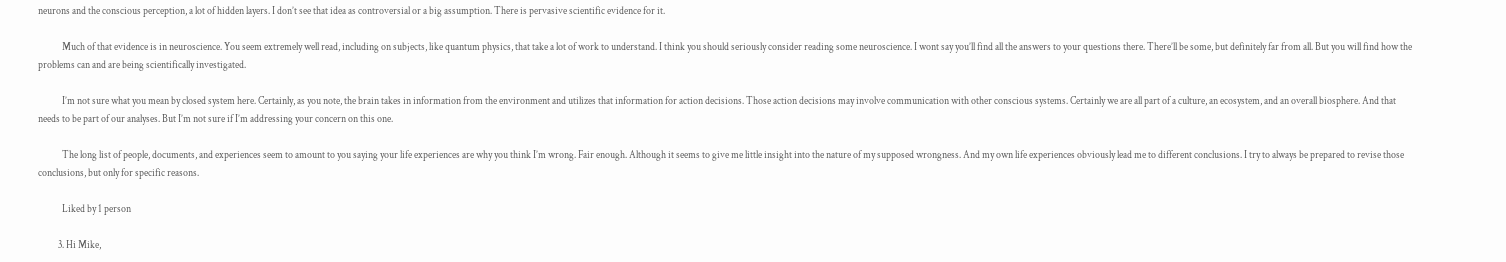neurons and the conscious perception, a lot of hidden layers. I don’t see that idea as controversial or a big assumption. There is pervasive scientific evidence for it.

            Much of that evidence is in neuroscience. You seem extremely well read, including on subjects, like quantum physics, that take a lot of work to understand. I think you should seriously consider reading some neuroscience. I wont say you’ll find all the answers to your questions there. There’ll be some, but definitely far from all. But you will find how the problems can and are being scientifically investigated.

            I’m not sure what you mean by closed system here. Certainly, as you note, the brain takes in information from the environment and utilizes that information for action decisions. Those action decisions may involve communication with other conscious systems. Certainly we are all part of a culture, an ecosystem, and an overall biosphere. And that needs to be part of our analyses. But I’m not sure if I’m addressing your concern on this one.

            The long list of people, documents, and experiences seem to amount to you saying your life experiences are why you think I’m wrong. Fair enough. Although it seems to give me little insight into the nature of my supposed wrongness. And my own life experiences obviously lead me to different conclusions. I try to always be prepared to revise those conclusions, but only for specific reasons.

            Liked by 1 person

          3. Hi Mike,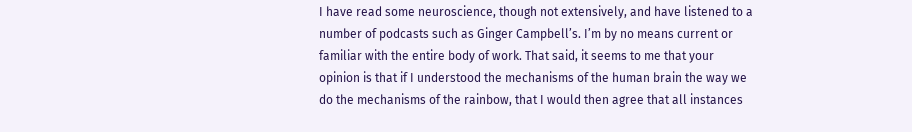I have read some neuroscience, though not extensively, and have listened to a number of podcasts such as Ginger Campbell’s. I’m by no means current or familiar with the entire body of work. That said, it seems to me that your opinion is that if I understood the mechanisms of the human brain the way we do the mechanisms of the rainbow, that I would then agree that all instances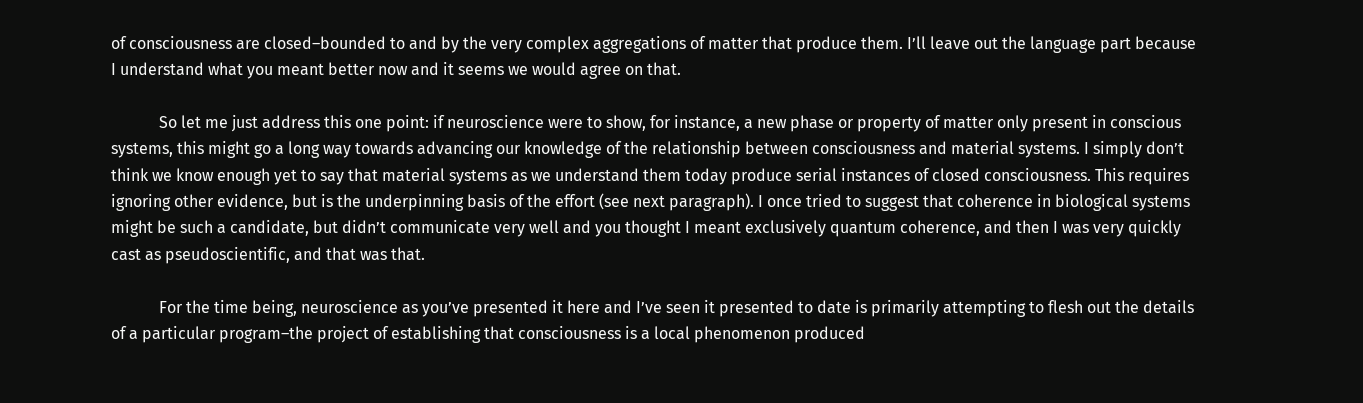of consciousness are closed–bounded to and by the very complex aggregations of matter that produce them. I’ll leave out the language part because I understand what you meant better now and it seems we would agree on that.

            So let me just address this one point: if neuroscience were to show, for instance, a new phase or property of matter only present in conscious systems, this might go a long way towards advancing our knowledge of the relationship between consciousness and material systems. I simply don’t think we know enough yet to say that material systems as we understand them today produce serial instances of closed consciousness. This requires ignoring other evidence, but is the underpinning basis of the effort (see next paragraph). I once tried to suggest that coherence in biological systems might be such a candidate, but didn’t communicate very well and you thought I meant exclusively quantum coherence, and then I was very quickly cast as pseudoscientific, and that was that.

            For the time being, neuroscience as you’ve presented it here and I’ve seen it presented to date is primarily attempting to flesh out the details of a particular program–the project of establishing that consciousness is a local phenomenon produced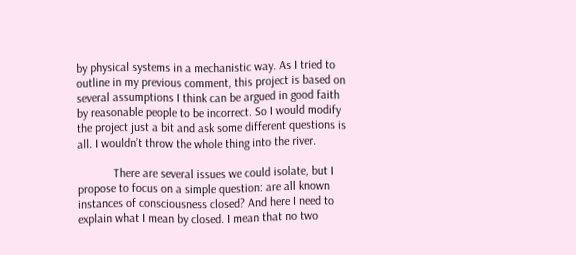by physical systems in a mechanistic way. As I tried to outline in my previous comment, this project is based on several assumptions I think can be argued in good faith by reasonable people to be incorrect. So I would modify the project just a bit and ask some different questions is all. I wouldn’t throw the whole thing into the river.

            There are several issues we could isolate, but I propose to focus on a simple question: are all known instances of consciousness closed? And here I need to explain what I mean by closed. I mean that no two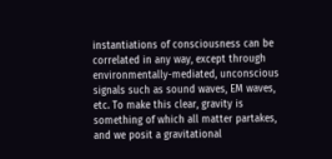instantiations of consciousness can be correlated in any way, except through environmentally-mediated, unconscious signals such as sound waves, EM waves, etc. To make this clear, gravity is something of which all matter partakes, and we posit a gravitational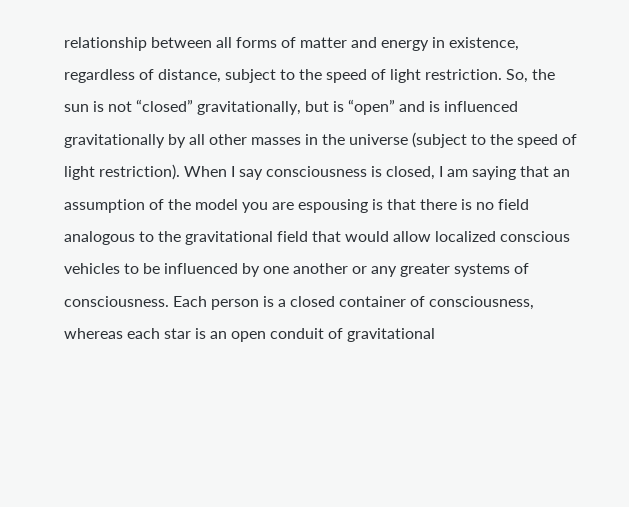relationship between all forms of matter and energy in existence, regardless of distance, subject to the speed of light restriction. So, the sun is not “closed” gravitationally, but is “open” and is influenced gravitationally by all other masses in the universe (subject to the speed of light restriction). When I say consciousness is closed, I am saying that an assumption of the model you are espousing is that there is no field analogous to the gravitational field that would allow localized conscious vehicles to be influenced by one another or any greater systems of consciousness. Each person is a closed container of consciousness, whereas each star is an open conduit of gravitational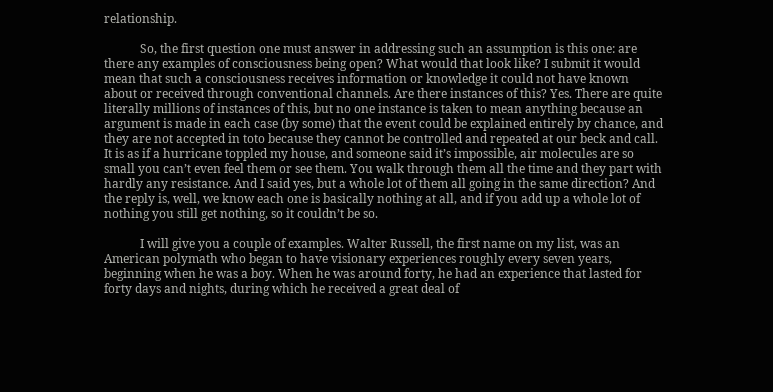relationship.

            So, the first question one must answer in addressing such an assumption is this one: are there any examples of consciousness being open? What would that look like? I submit it would mean that such a consciousness receives information or knowledge it could not have known about or received through conventional channels. Are there instances of this? Yes. There are quite literally millions of instances of this, but no one instance is taken to mean anything because an argument is made in each case (by some) that the event could be explained entirely by chance, and they are not accepted in toto because they cannot be controlled and repeated at our beck and call. It is as if a hurricane toppled my house, and someone said it’s impossible, air molecules are so small you can’t even feel them or see them. You walk through them all the time and they part with hardly any resistance. And I said yes, but a whole lot of them all going in the same direction? And the reply is, well, we know each one is basically nothing at all, and if you add up a whole lot of nothing you still get nothing, so it couldn’t be so.

            I will give you a couple of examples. Walter Russell, the first name on my list, was an American polymath who began to have visionary experiences roughly every seven years, beginning when he was a boy. When he was around forty, he had an experience that lasted for forty days and nights, during which he received a great deal of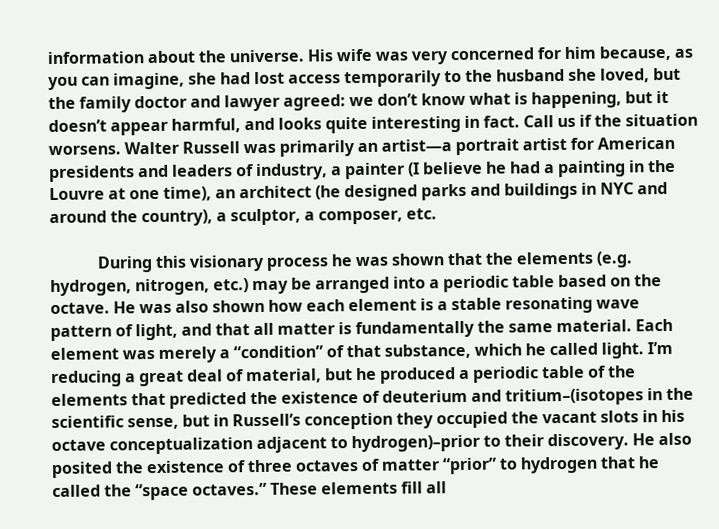information about the universe. His wife was very concerned for him because, as you can imagine, she had lost access temporarily to the husband she loved, but the family doctor and lawyer agreed: we don’t know what is happening, but it doesn’t appear harmful, and looks quite interesting in fact. Call us if the situation worsens. Walter Russell was primarily an artist—a portrait artist for American presidents and leaders of industry, a painter (I believe he had a painting in the Louvre at one time), an architect (he designed parks and buildings in NYC and around the country), a sculptor, a composer, etc.

            During this visionary process he was shown that the elements (e.g. hydrogen, nitrogen, etc.) may be arranged into a periodic table based on the octave. He was also shown how each element is a stable resonating wave pattern of light, and that all matter is fundamentally the same material. Each element was merely a “condition” of that substance, which he called light. I’m reducing a great deal of material, but he produced a periodic table of the elements that predicted the existence of deuterium and tritium–(isotopes in the scientific sense, but in Russell’s conception they occupied the vacant slots in his octave conceptualization adjacent to hydrogen)–prior to their discovery. He also posited the existence of three octaves of matter “prior” to hydrogen that he called the “space octaves.” These elements fill all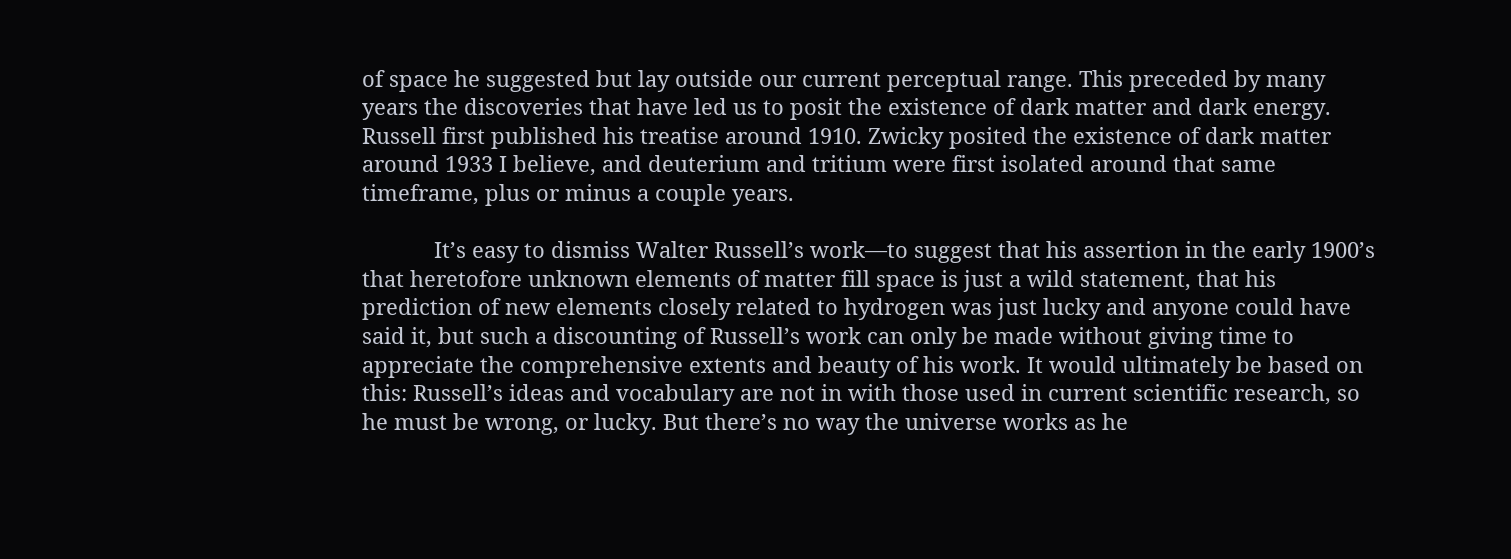of space he suggested but lay outside our current perceptual range. This preceded by many years the discoveries that have led us to posit the existence of dark matter and dark energy. Russell first published his treatise around 1910. Zwicky posited the existence of dark matter around 1933 I believe, and deuterium and tritium were first isolated around that same timeframe, plus or minus a couple years.

            It’s easy to dismiss Walter Russell’s work—to suggest that his assertion in the early 1900’s that heretofore unknown elements of matter fill space is just a wild statement, that his prediction of new elements closely related to hydrogen was just lucky and anyone could have said it, but such a discounting of Russell’s work can only be made without giving time to appreciate the comprehensive extents and beauty of his work. It would ultimately be based on this: Russell’s ideas and vocabulary are not in with those used in current scientific research, so he must be wrong, or lucky. But there’s no way the universe works as he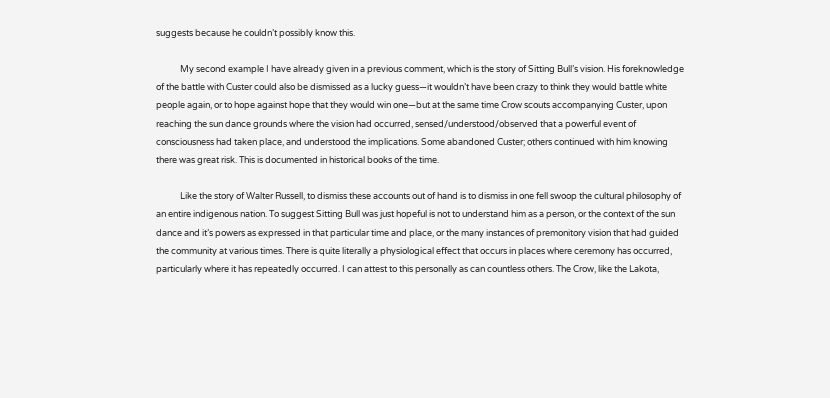suggests because he couldn’t possibly know this.

            My second example I have already given in a previous comment, which is the story of Sitting Bull’s vision. His foreknowledge of the battle with Custer could also be dismissed as a lucky guess—it wouldn’t have been crazy to think they would battle white people again, or to hope against hope that they would win one—but at the same time Crow scouts accompanying Custer, upon reaching the sun dance grounds where the vision had occurred, sensed/understood/observed that a powerful event of consciousness had taken place, and understood the implications. Some abandoned Custer; others continued with him knowing there was great risk. This is documented in historical books of the time.

            Like the story of Walter Russell, to dismiss these accounts out of hand is to dismiss in one fell swoop the cultural philosophy of an entire indigenous nation. To suggest Sitting Bull was just hopeful is not to understand him as a person, or the context of the sun dance and it’s powers as expressed in that particular time and place, or the many instances of premonitory vision that had guided the community at various times. There is quite literally a physiological effect that occurs in places where ceremony has occurred, particularly where it has repeatedly occurred. I can attest to this personally as can countless others. The Crow, like the Lakota,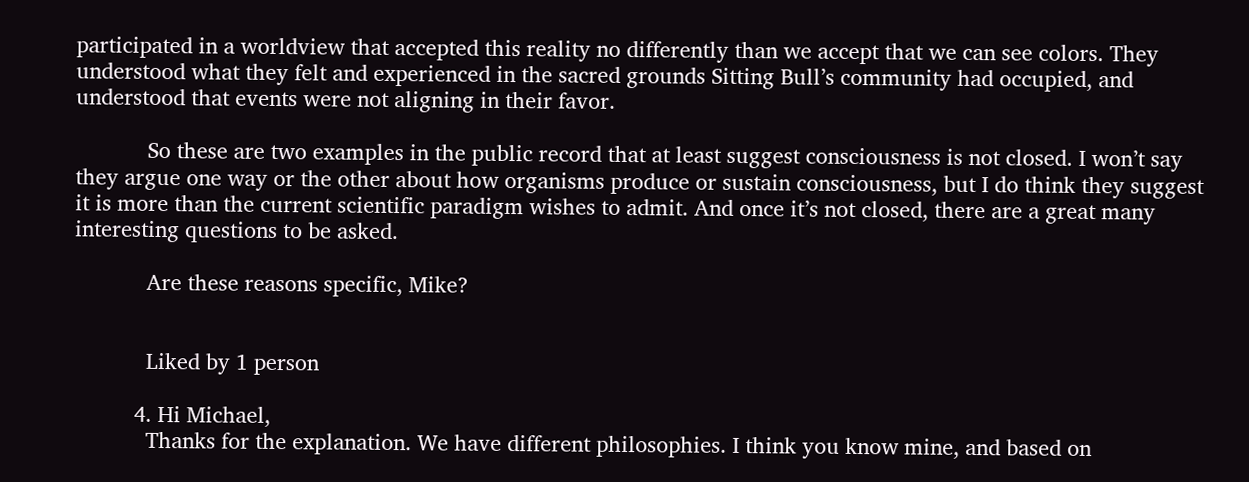participated in a worldview that accepted this reality no differently than we accept that we can see colors. They understood what they felt and experienced in the sacred grounds Sitting Bull’s community had occupied, and understood that events were not aligning in their favor.

            So these are two examples in the public record that at least suggest consciousness is not closed. I won’t say they argue one way or the other about how organisms produce or sustain consciousness, but I do think they suggest it is more than the current scientific paradigm wishes to admit. And once it’s not closed, there are a great many interesting questions to be asked.

            Are these reasons specific, Mike?


            Liked by 1 person

          4. Hi Michael,
            Thanks for the explanation. We have different philosophies. I think you know mine, and based on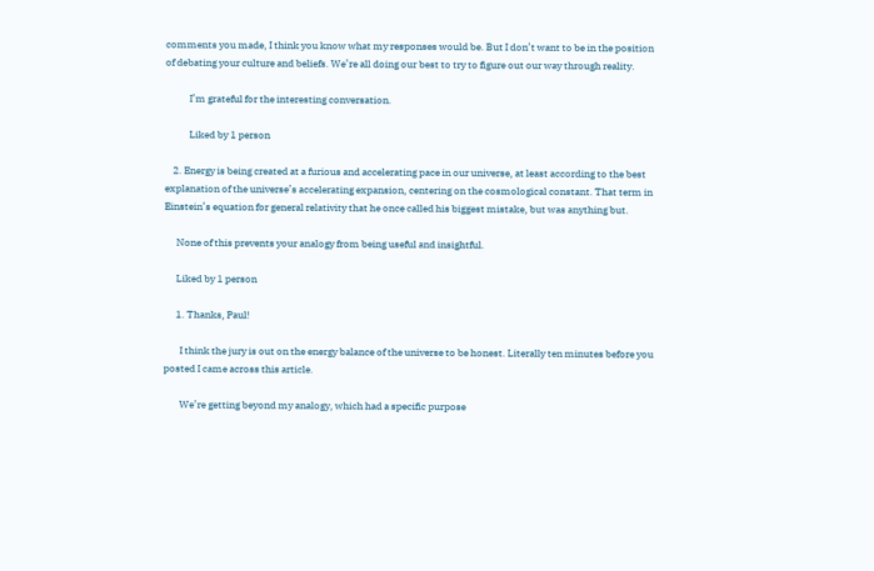comments you made, I think you know what my responses would be. But I don’t want to be in the position of debating your culture and beliefs. We’re all doing our best to try to figure out our way through reality.

            I’m grateful for the interesting conversation.

            Liked by 1 person

    2. Energy is being created at a furious and accelerating pace in our universe, at least according to the best explanation of the universe’s accelerating expansion, centering on the cosmological constant. That term in Einstein’s equation for general relativity that he once called his biggest mistake, but was anything but.

      None of this prevents your analogy from being useful and insightful.

      Liked by 1 person

      1. Thanks, Paul!

        I think the jury is out on the energy balance of the universe to be honest. Literally ten minutes before you posted I came across this article.

        We’re getting beyond my analogy, which had a specific purpose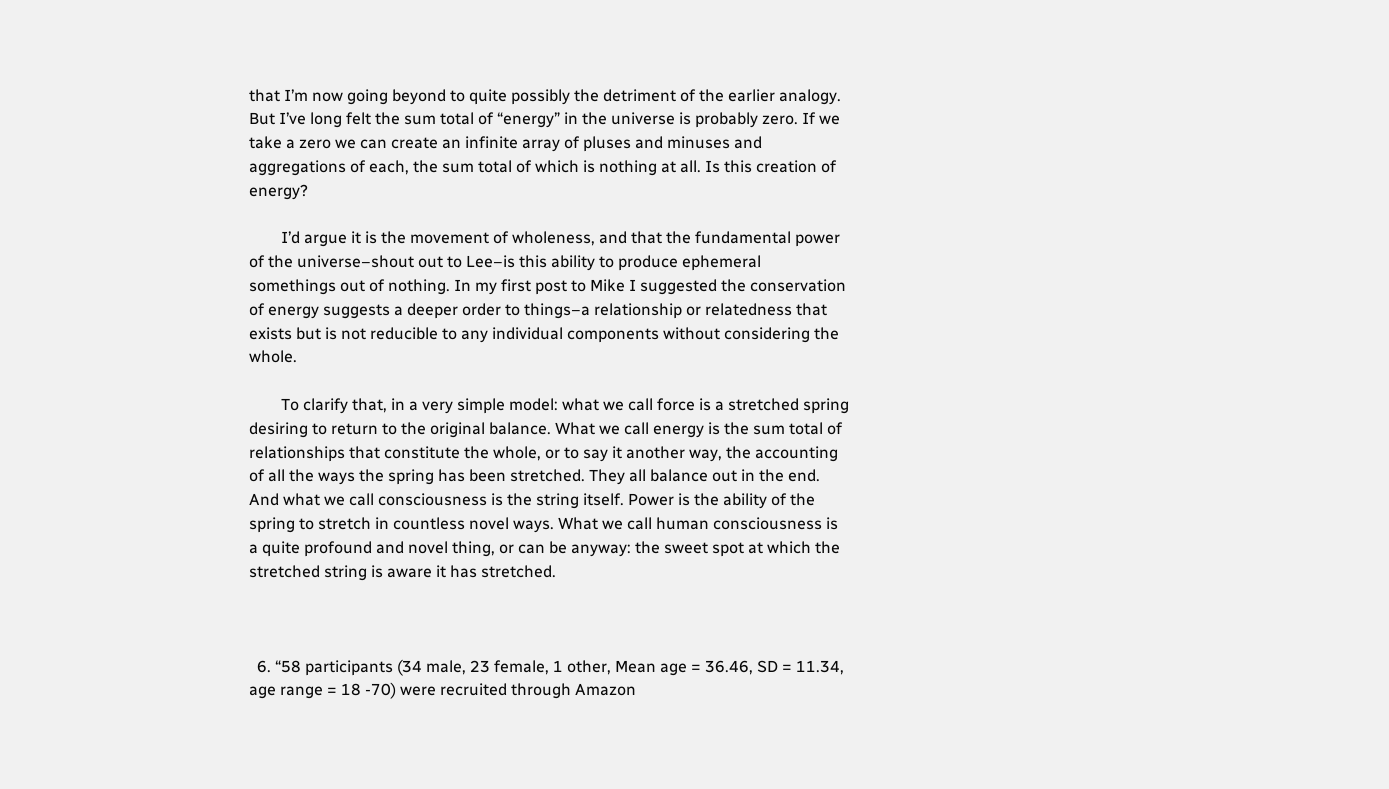that I’m now going beyond to quite possibly the detriment of the earlier analogy. But I’ve long felt the sum total of “energy” in the universe is probably zero. If we take a zero we can create an infinite array of pluses and minuses and aggregations of each, the sum total of which is nothing at all. Is this creation of energy?

        I’d argue it is the movement of wholeness, and that the fundamental power of the universe–shout out to Lee–is this ability to produce ephemeral somethings out of nothing. In my first post to Mike I suggested the conservation of energy suggests a deeper order to things–a relationship or relatedness that exists but is not reducible to any individual components without considering the whole.

        To clarify that, in a very simple model: what we call force is a stretched spring desiring to return to the original balance. What we call energy is the sum total of relationships that constitute the whole, or to say it another way, the accounting of all the ways the spring has been stretched. They all balance out in the end. And what we call consciousness is the string itself. Power is the ability of the spring to stretch in countless novel ways. What we call human consciousness is a quite profound and novel thing, or can be anyway: the sweet spot at which the stretched string is aware it has stretched.



  6. “58 participants (34 male, 23 female, 1 other, Mean age = 36.46, SD = 11.34, age range = 18 -70) were recruited through Amazon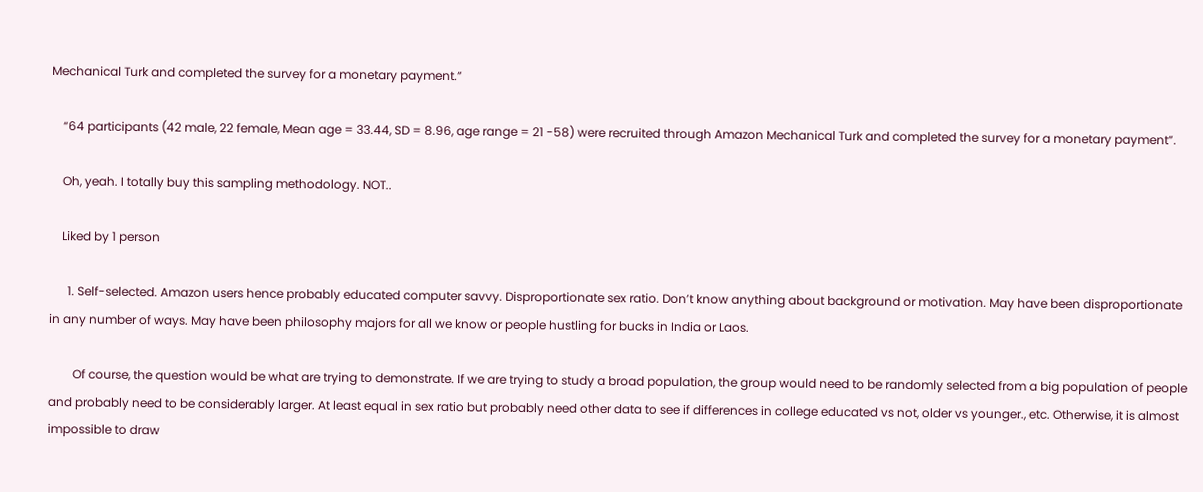Mechanical Turk and completed the survey for a monetary payment.”

    “64 participants (42 male, 22 female, Mean age = 33.44, SD = 8.96, age range = 21 -58) were recruited through Amazon Mechanical Turk and completed the survey for a monetary payment”.

    Oh, yeah. I totally buy this sampling methodology. NOT..

    Liked by 1 person

      1. Self-selected. Amazon users hence probably educated computer savvy. Disproportionate sex ratio. Don’t know anything about background or motivation. May have been disproportionate in any number of ways. May have been philosophy majors for all we know or people hustling for bucks in India or Laos.

        Of course, the question would be what are trying to demonstrate. If we are trying to study a broad population, the group would need to be randomly selected from a big population of people and probably need to be considerably larger. At least equal in sex ratio but probably need other data to see if differences in college educated vs not, older vs younger., etc. Otherwise, it is almost impossible to draw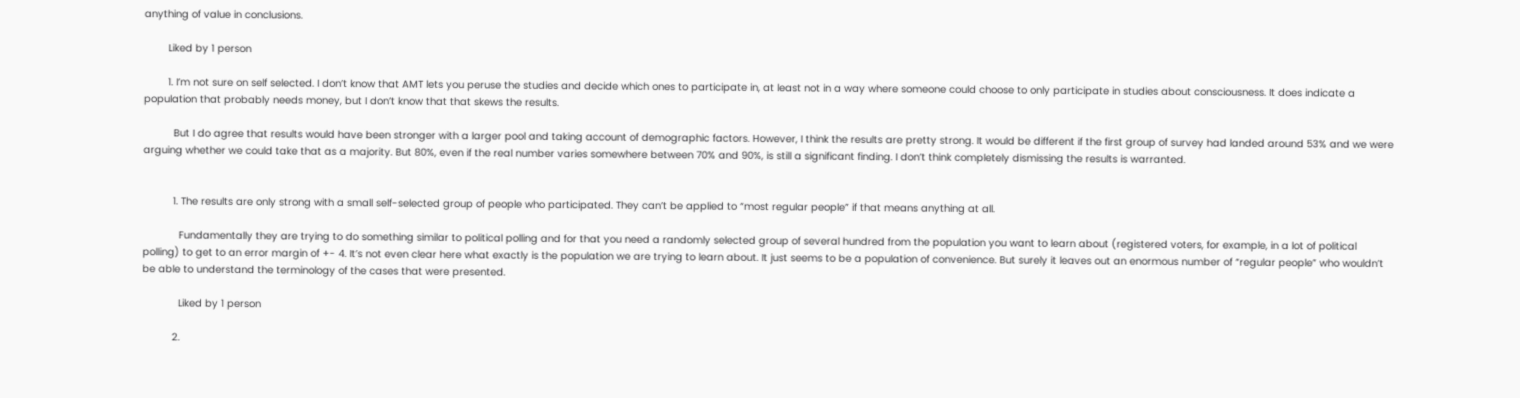anything of value in conclusions.

        Liked by 1 person

        1. I’m not sure on self selected. I don’t know that AMT lets you peruse the studies and decide which ones to participate in, at least not in a way where someone could choose to only participate in studies about consciousness. It does indicate a population that probably needs money, but I don’t know that that skews the results.

          But I do agree that results would have been stronger with a larger pool and taking account of demographic factors. However, I think the results are pretty strong. It would be different if the first group of survey had landed around 53% and we were arguing whether we could take that as a majority. But 80%, even if the real number varies somewhere between 70% and 90%, is still a significant finding. I don’t think completely dismissing the results is warranted.


          1. The results are only strong with a small self-selected group of people who participated. They can’t be applied to “most regular people” if that means anything at all.

            Fundamentally they are trying to do something similar to political polling and for that you need a randomly selected group of several hundred from the population you want to learn about (registered voters, for example, in a lot of political polling) to get to an error margin of +- 4. It’s not even clear here what exactly is the population we are trying to learn about. It just seems to be a population of convenience. But surely it leaves out an enormous number of “regular people” who wouldn’t be able to understand the terminology of the cases that were presented.

            Liked by 1 person

          2.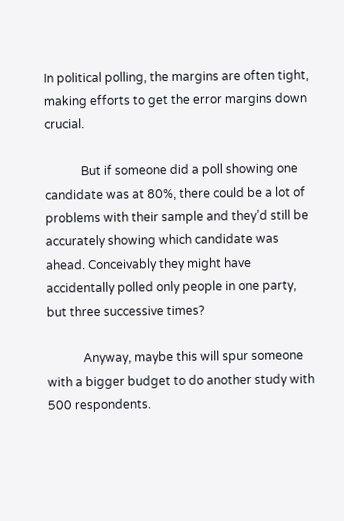In political polling, the margins are often tight, making efforts to get the error margins down crucial.

            But if someone did a poll showing one candidate was at 80%, there could be a lot of problems with their sample and they’d still be accurately showing which candidate was ahead. Conceivably they might have accidentally polled only people in one party, but three successive times?

            Anyway, maybe this will spur someone with a bigger budget to do another study with 500 respondents.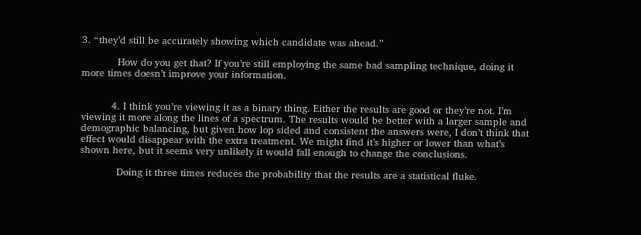3. “they’d still be accurately showing which candidate was ahead.”

            How do you get that? If you’re still employing the same bad sampling technique, doing it more times doesn’t improve your information.


          4. I think you’re viewing it as a binary thing. Either the results are good or they’re not. I’m viewing it more along the lines of a spectrum. The results would be better with a larger sample and demographic balancing, but given how lop sided and consistent the answers were, I don’t think that effect would disappear with the extra treatment. We might find it’s higher or lower than what’s shown here, but it seems very unlikely it would fall enough to change the conclusions.

            Doing it three times reduces the probability that the results are a statistical fluke.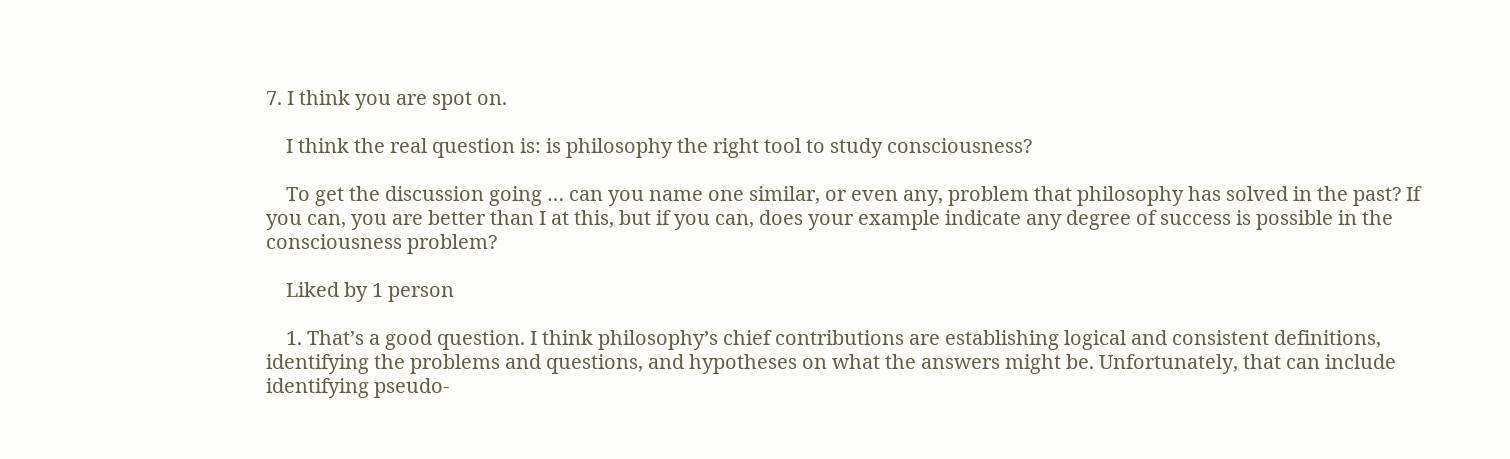7. I think you are spot on.

    I think the real question is: is philosophy the right tool to study consciousness?

    To get the discussion going … can you name one similar, or even any, problem that philosophy has solved in the past? If you can, you are better than I at this, but if you can, does your example indicate any degree of success is possible in the consciousness problem?

    Liked by 1 person

    1. That’s a good question. I think philosophy’s chief contributions are establishing logical and consistent definitions, identifying the problems and questions, and hypotheses on what the answers might be. Unfortunately, that can include identifying pseudo-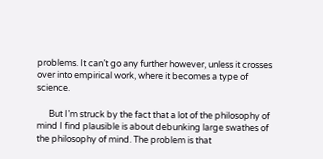problems. It can’t go any further however, unless it crosses over into empirical work, where it becomes a type of science.

      But I’m struck by the fact that a lot of the philosophy of mind I find plausible is about debunking large swathes of the philosophy of mind. The problem is that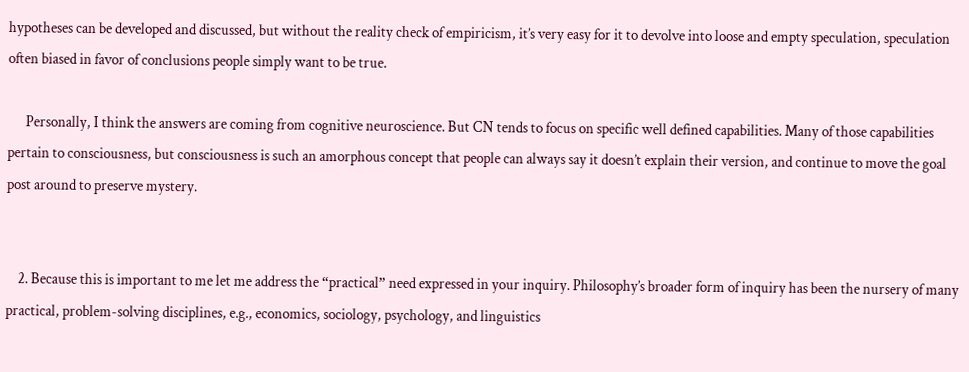hypotheses can be developed and discussed, but without the reality check of empiricism, it’s very easy for it to devolve into loose and empty speculation, speculation often biased in favor of conclusions people simply want to be true.

      Personally, I think the answers are coming from cognitive neuroscience. But CN tends to focus on specific well defined capabilities. Many of those capabilities pertain to consciousness, but consciousness is such an amorphous concept that people can always say it doesn’t explain their version, and continue to move the goal post around to preserve mystery.


    2. Because this is important to me let me address the “practical” need expressed in your inquiry. Philosophy’s broader form of inquiry has been the nursery of many practical, problem-solving disciplines, e.g., economics, sociology, psychology, and linguistics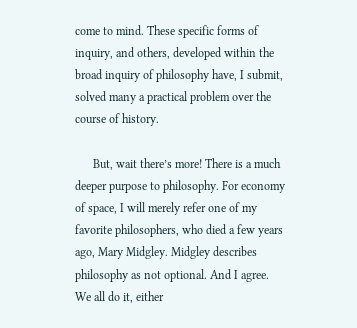come to mind. These specific forms of inquiry, and others, developed within the broad inquiry of philosophy have, I submit, solved many a practical problem over the course of history.

      But, wait there’s more! There is a much deeper purpose to philosophy. For economy of space, I will merely refer one of my favorite philosophers, who died a few years ago, Mary Midgley. Midgley describes philosophy as not optional. And I agree. We all do it, either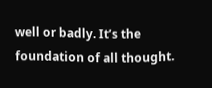well or badly. It’s the foundation of all thought.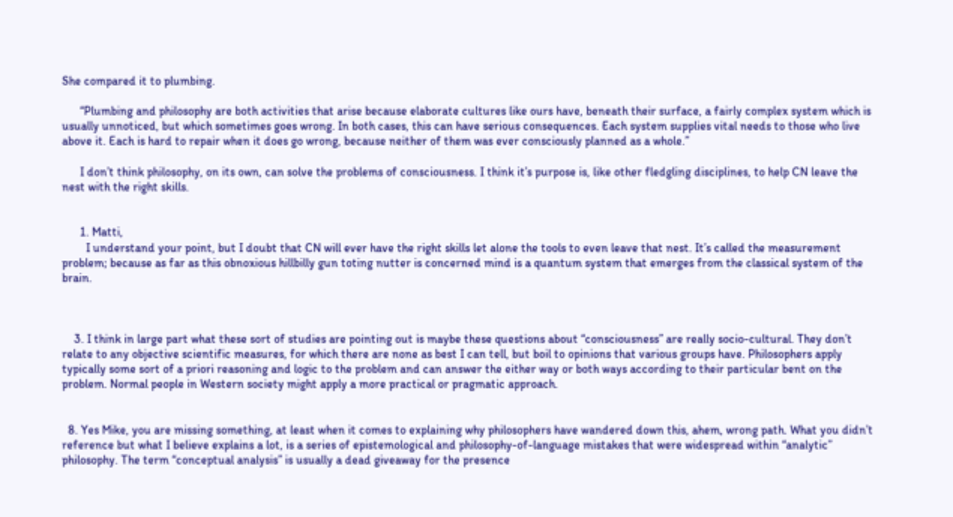She compared it to plumbing.

      “Plumbing and philosophy are both activities that arise because elaborate cultures like ours have, beneath their surface, a fairly complex system which is usually unnoticed, but which sometimes goes wrong. In both cases, this can have serious consequences. Each system supplies vital needs to those who live above it. Each is hard to repair when it does go wrong, because neither of them was ever consciously planned as a whole.”

      I don’t think philosophy, on its own, can solve the problems of consciousness. I think it’s purpose is, like other fledgling disciplines, to help CN leave the nest with the right skills.


      1. Matti,
        I understand your point, but I doubt that CN will ever have the right skills let alone the tools to even leave that nest. It’s called the measurement problem; because as far as this obnoxious hillbilly gun toting nutter is concerned mind is a quantum system that emerges from the classical system of the brain.



    3. I think in large part what these sort of studies are pointing out is maybe these questions about “consciousness” are really socio-cultural. They don’t relate to any objective scientific measures, for which there are none as best I can tell, but boil to opinions that various groups have. Philosophers apply typically some sort of a priori reasoning and logic to the problem and can answer the either way or both ways according to their particular bent on the problem. Normal people in Western society might apply a more practical or pragmatic approach.


  8. Yes Mike, you are missing something, at least when it comes to explaining why philosophers have wandered down this, ahem, wrong path. What you didn’t reference but what I believe explains a lot, is a series of epistemological and philosophy-of-language mistakes that were widespread within “analytic” philosophy. The term “conceptual analysis” is usually a dead giveaway for the presence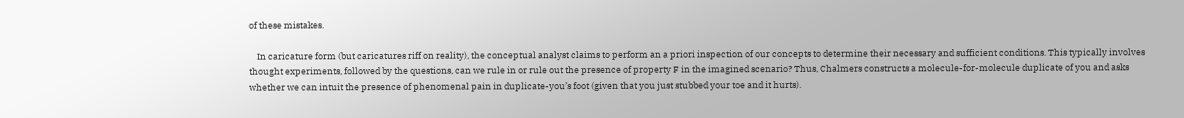of these mistakes.

    In caricature form (but caricatures riff on reality), the conceptual analyst claims to perform an a priori inspection of our concepts to determine their necessary and sufficient conditions. This typically involves thought experiments, followed by the questions, can we rule in or rule out the presence of property F in the imagined scenario? Thus, Chalmers constructs a molecule-for-molecule duplicate of you and asks whether we can intuit the presence of phenomenal pain in duplicate-you’s foot (given that you just stubbed your toe and it hurts).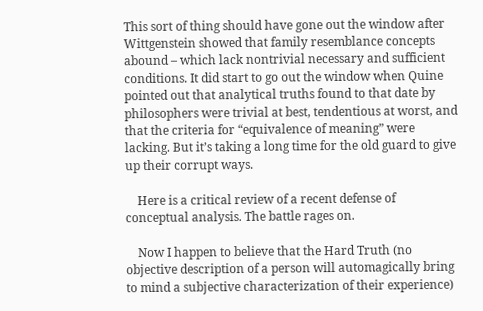This sort of thing should have gone out the window after Wittgenstein showed that family resemblance concepts abound – which lack nontrivial necessary and sufficient conditions. It did start to go out the window when Quine pointed out that analytical truths found to that date by philosophers were trivial at best, tendentious at worst, and that the criteria for “equivalence of meaning” were lacking. But it’s taking a long time for the old guard to give up their corrupt ways.

    Here is a critical review of a recent defense of conceptual analysis. The battle rages on.

    Now I happen to believe that the Hard Truth (no objective description of a person will automagically bring to mind a subjective characterization of their experience)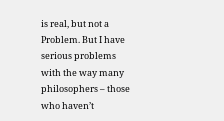is real, but not a Problem. But I have serious problems with the way many philosophers – those who haven’t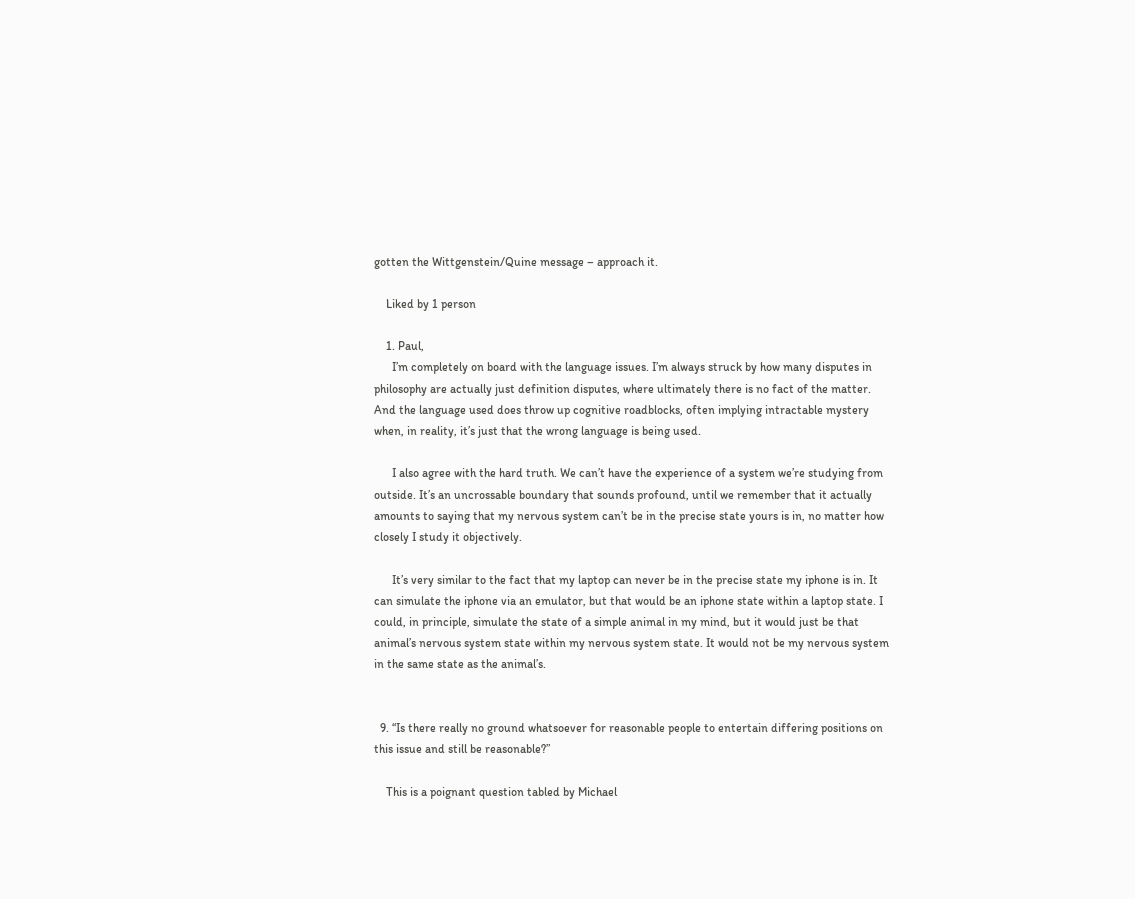gotten the Wittgenstein/Quine message – approach it.

    Liked by 1 person

    1. Paul,
      I’m completely on board with the language issues. I’m always struck by how many disputes in philosophy are actually just definition disputes, where ultimately there is no fact of the matter. And the language used does throw up cognitive roadblocks, often implying intractable mystery when, in reality, it’s just that the wrong language is being used.

      I also agree with the hard truth. We can’t have the experience of a system we’re studying from outside. It’s an uncrossable boundary that sounds profound, until we remember that it actually amounts to saying that my nervous system can’t be in the precise state yours is in, no matter how closely I study it objectively.

      It’s very similar to the fact that my laptop can never be in the precise state my iphone is in. It can simulate the iphone via an emulator, but that would be an iphone state within a laptop state. I could, in principle, simulate the state of a simple animal in my mind, but it would just be that animal’s nervous system state within my nervous system state. It would not be my nervous system in the same state as the animal’s.


  9. “Is there really no ground whatsoever for reasonable people to entertain differing positions on this issue and still be reasonable?”

    This is a poignant question tabled by Michael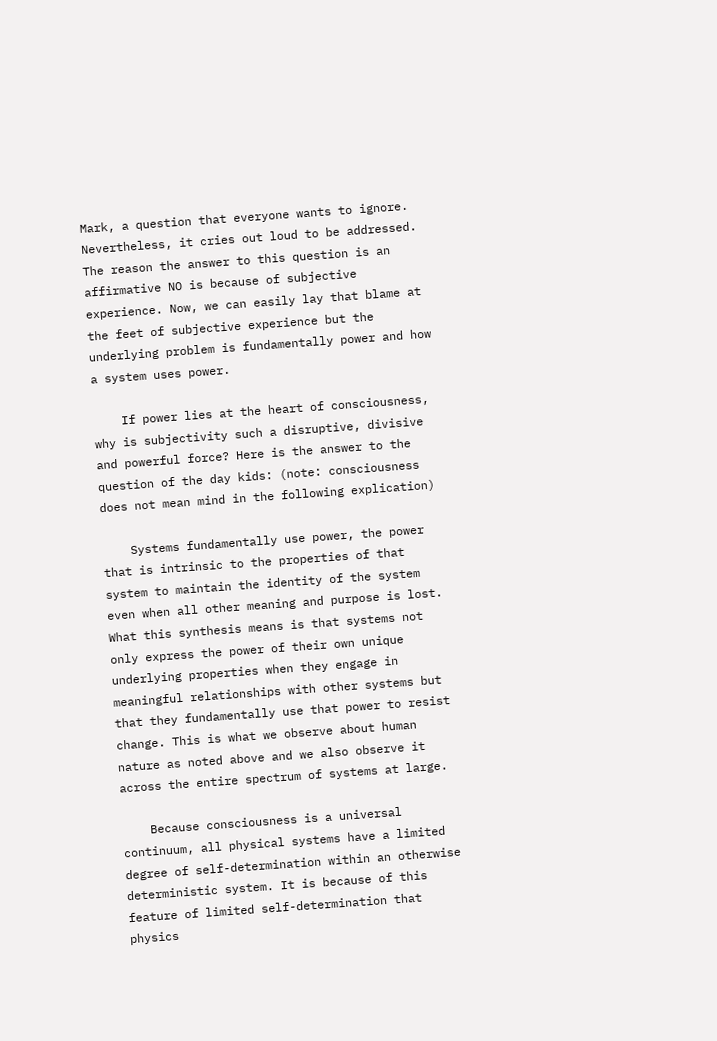Mark, a question that everyone wants to ignore. Nevertheless, it cries out loud to be addressed. The reason the answer to this question is an affirmative NO is because of subjective experience. Now, we can easily lay that blame at the feet of subjective experience but the underlying problem is fundamentally power and how a system uses power.

    If power lies at the heart of consciousness, why is subjectivity such a disruptive, divisive and powerful force? Here is the answer to the question of the day kids: (note: consciousness does not mean mind in the following explication)

    Systems fundamentally use power, the power that is intrinsic to the properties of that system to maintain the identity of the system even when all other meaning and purpose is lost. What this synthesis means is that systems not only express the power of their own unique underlying properties when they engage in meaningful relationships with other systems but that they fundamentally use that power to resist change. This is what we observe about human nature as noted above and we also observe it across the entire spectrum of systems at large.

    Because consciousness is a universal continuum, all physical systems have a limited degree of self-determination within an otherwise deterministic system. It is because of this feature of limited self-determination that physics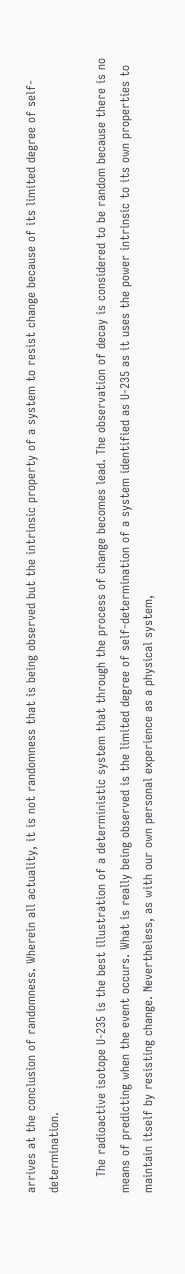arrives at the conclusion of randomness. Wherein all actuality, it is not randomness that is being observed but the intrinsic property of a system to resist change because of its limited degree of self-determination.

    The radioactive isotope U-235 is the best illustration of a deterministic system that through the process of change becomes lead. The observation of decay is considered to be random because there is no means of predicting when the event occurs. What is really being observed is the limited degree of self-determination of a system identified as U-235 as it uses the power intrinsic to its own properties to maintain itself by resisting change. Nevertheless, as with our own personal experience as a physical system,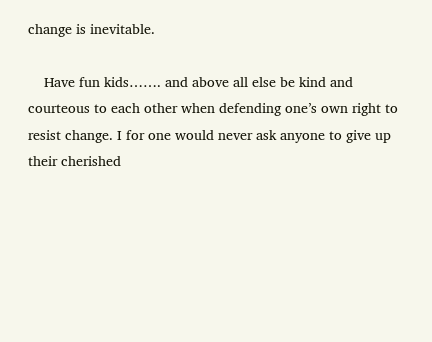change is inevitable.

    Have fun kids……. and above all else be kind and courteous to each other when defending one’s own right to resist change. I for one would never ask anyone to give up their cherished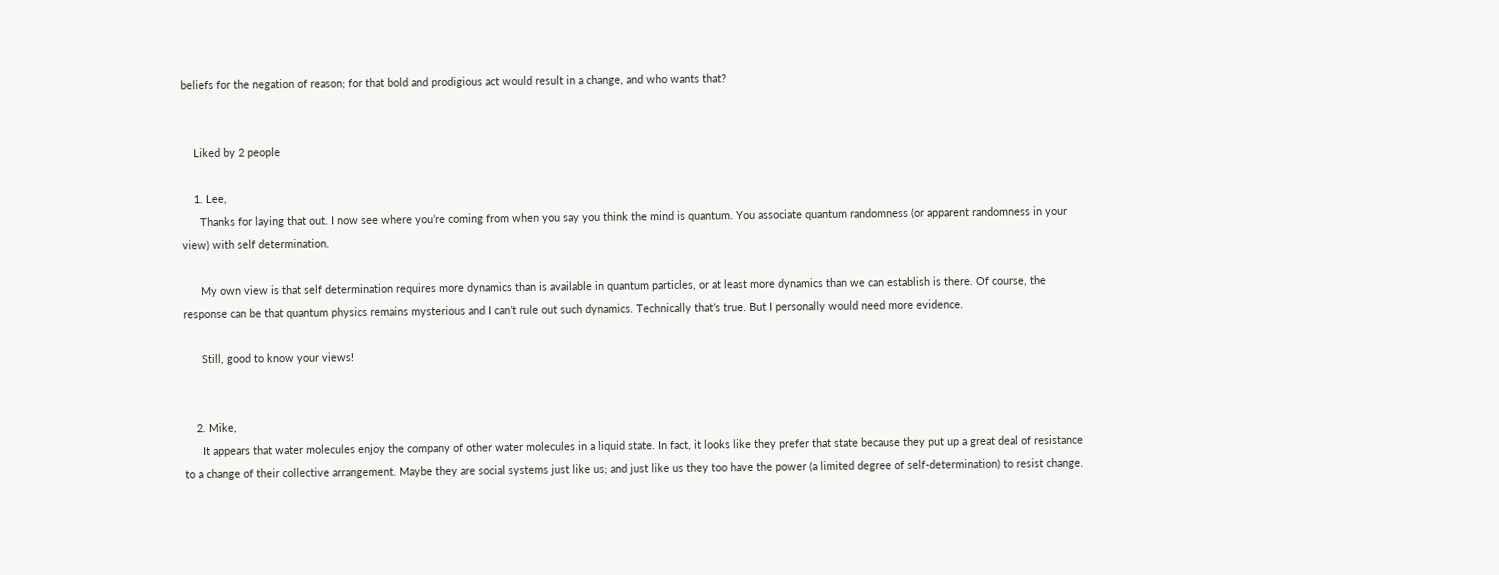beliefs for the negation of reason; for that bold and prodigious act would result in a change, and who wants that?


    Liked by 2 people

    1. Lee,
      Thanks for laying that out. I now see where you’re coming from when you say you think the mind is quantum. You associate quantum randomness (or apparent randomness in your view) with self determination.

      My own view is that self determination requires more dynamics than is available in quantum particles, or at least more dynamics than we can establish is there. Of course, the response can be that quantum physics remains mysterious and I can’t rule out such dynamics. Technically that’s true. But I personally would need more evidence.

      Still, good to know your views!


    2. Mike,
      It appears that water molecules enjoy the company of other water molecules in a liquid state. In fact, it looks like they prefer that state because they put up a great deal of resistance to a change of their collective arrangement. Maybe they are social systems just like us; and just like us they too have the power (a limited degree of self-determination) to resist change.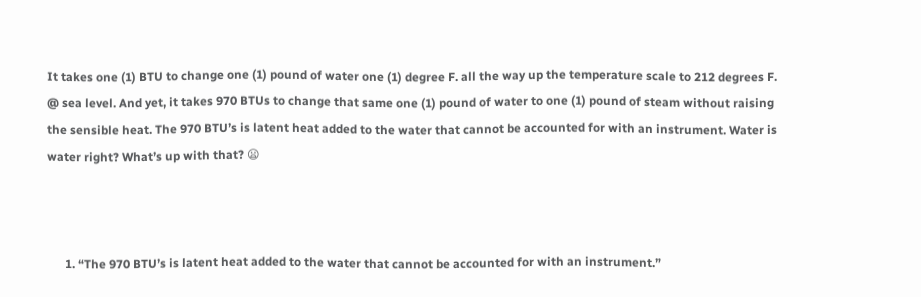It takes one (1) BTU to change one (1) pound of water one (1) degree F. all the way up the temperature scale to 212 degrees F. @ sea level. And yet, it takes 970 BTUs to change that same one (1) pound of water to one (1) pound of steam without raising the sensible heat. The 970 BTU’s is latent heat added to the water that cannot be accounted for with an instrument. Water is water right? What’s up with that? 😦



      1. “The 970 BTU’s is latent heat added to the water that cannot be accounted for with an instrument.”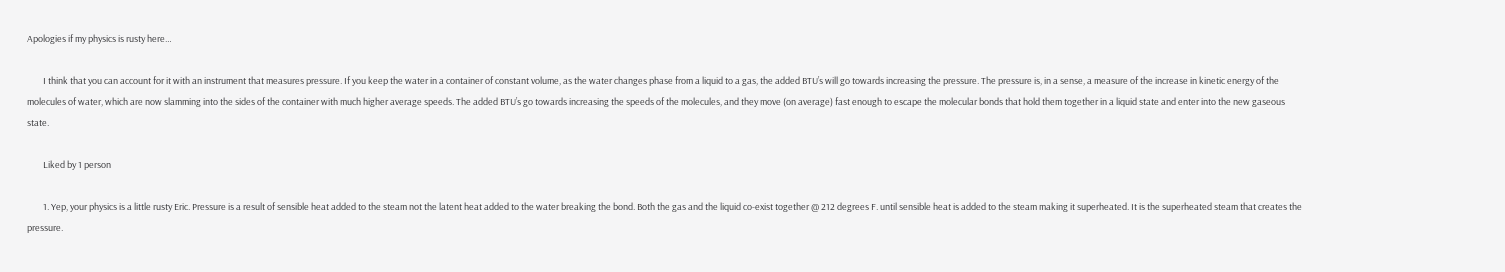Apologies if my physics is rusty here…

        I think that you can account for it with an instrument that measures pressure. If you keep the water in a container of constant volume, as the water changes phase from a liquid to a gas, the added BTU’s will go towards increasing the pressure. The pressure is, in a sense, a measure of the increase in kinetic energy of the molecules of water, which are now slamming into the sides of the container with much higher average speeds. The added BTU’s go towards increasing the speeds of the molecules, and they move (on average) fast enough to escape the molecular bonds that hold them together in a liquid state and enter into the new gaseous state.

        Liked by 1 person

        1. Yep, your physics is a little rusty Eric. Pressure is a result of sensible heat added to the steam not the latent heat added to the water breaking the bond. Both the gas and the liquid co-exist together @ 212 degrees F. until sensible heat is added to the steam making it superheated. It is the superheated steam that creates the pressure.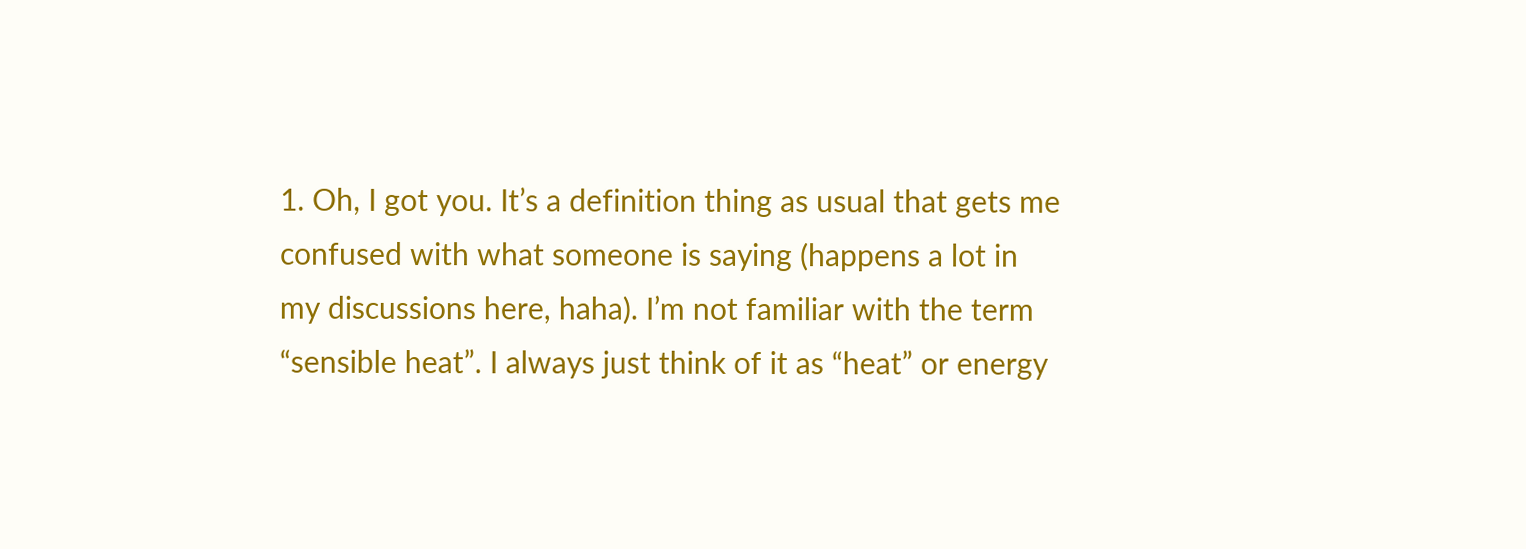1. Oh, I got you. It’s a definition thing as usual that gets me confused with what someone is saying (happens a lot in my discussions here, haha). I’m not familiar with the term “sensible heat”. I always just think of it as “heat” or energy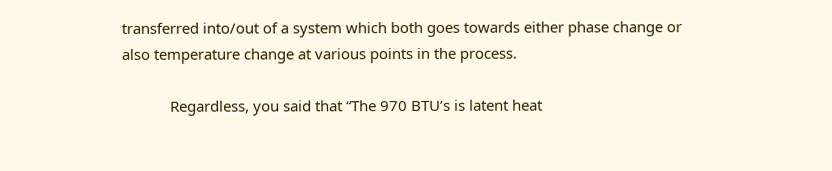transferred into/out of a system which both goes towards either phase change or also temperature change at various points in the process.

            Regardless, you said that “The 970 BTU’s is latent heat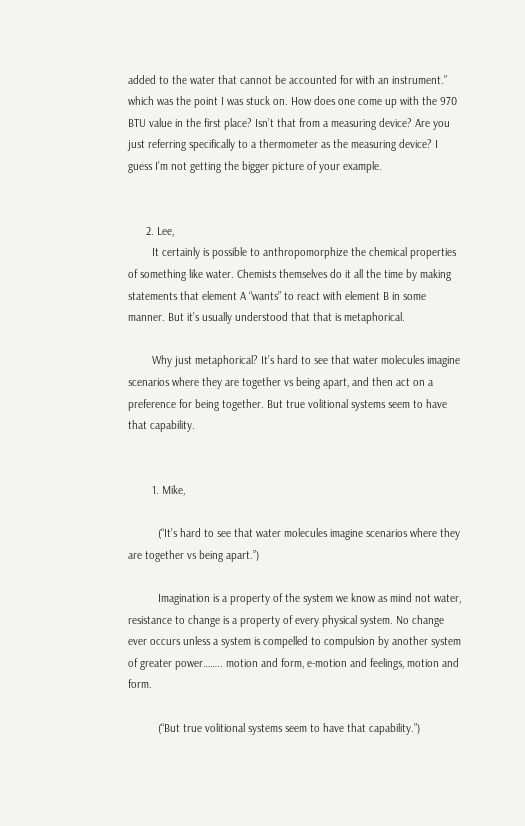added to the water that cannot be accounted for with an instrument.” which was the point I was stuck on. How does one come up with the 970 BTU value in the first place? Isn’t that from a measuring device? Are you just referring specifically to a thermometer as the measuring device? I guess I’m not getting the bigger picture of your example.


      2. Lee,
        It certainly is possible to anthropomorphize the chemical properties of something like water. Chemists themselves do it all the time by making statements that element A “wants” to react with element B in some manner. But it’s usually understood that that is metaphorical.

        Why just metaphorical? It’s hard to see that water molecules imagine scenarios where they are together vs being apart, and then act on a preference for being together. But true volitional systems seem to have that capability.


        1. Mike,

          (“It’s hard to see that water molecules imagine scenarios where they are together vs being apart.”)

          Imagination is a property of the system we know as mind not water, resistance to change is a property of every physical system. No change ever occurs unless a system is compelled to compulsion by another system of greater power…….. motion and form, e-motion and feelings, motion and form.

          (“But true volitional systems seem to have that capability.”)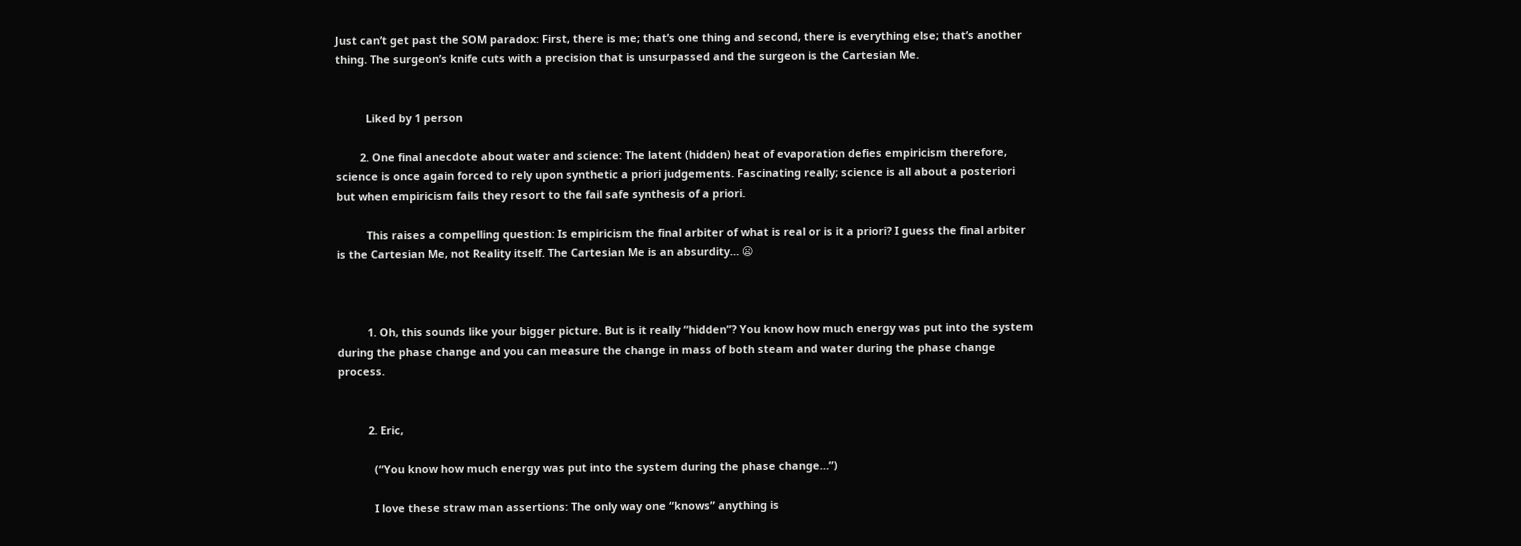Just can’t get past the SOM paradox: First, there is me; that’s one thing and second, there is everything else; that’s another thing. The surgeon’s knife cuts with a precision that is unsurpassed and the surgeon is the Cartesian Me.


          Liked by 1 person

        2. One final anecdote about water and science: The latent (hidden) heat of evaporation defies empiricism therefore, science is once again forced to rely upon synthetic a priori judgements. Fascinating really; science is all about a posteriori but when empiricism fails they resort to the fail safe synthesis of a priori.

          This raises a compelling question: Is empiricism the final arbiter of what is real or is it a priori? I guess the final arbiter is the Cartesian Me, not Reality itself. The Cartesian Me is an absurdity… 😦



          1. Oh, this sounds like your bigger picture. But is it really “hidden”? You know how much energy was put into the system during the phase change and you can measure the change in mass of both steam and water during the phase change process.


          2. Eric,

            (“You know how much energy was put into the system during the phase change…”)

            I love these straw man assertions: The only way one “knows” anything is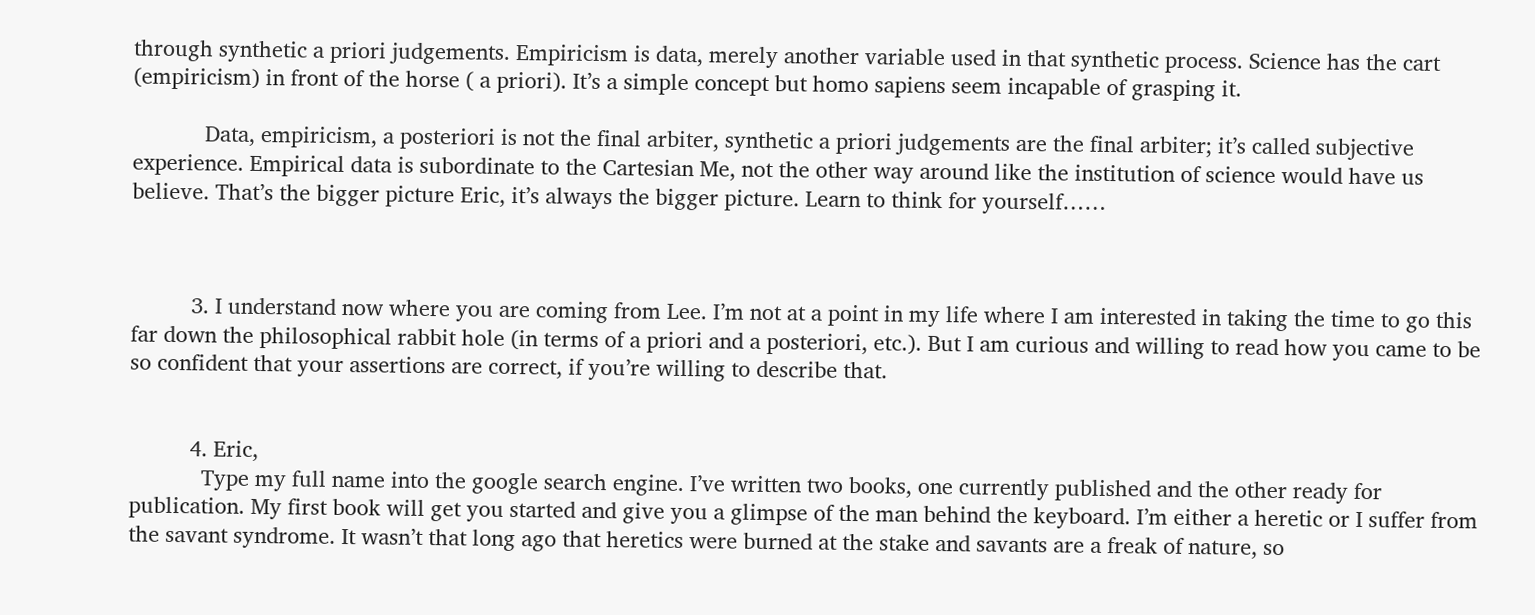through synthetic a priori judgements. Empiricism is data, merely another variable used in that synthetic process. Science has the cart (empiricism) in front of the horse ( a priori). It’s a simple concept but homo sapiens seem incapable of grasping it.

            Data, empiricism, a posteriori is not the final arbiter, synthetic a priori judgements are the final arbiter; it’s called subjective experience. Empirical data is subordinate to the Cartesian Me, not the other way around like the institution of science would have us believe. That’s the bigger picture Eric, it’s always the bigger picture. Learn to think for yourself……



          3. I understand now where you are coming from Lee. I’m not at a point in my life where I am interested in taking the time to go this far down the philosophical rabbit hole (in terms of a priori and a posteriori, etc.). But I am curious and willing to read how you came to be so confident that your assertions are correct, if you’re willing to describe that.


          4. Eric,
            Type my full name into the google search engine. I’ve written two books, one currently published and the other ready for publication. My first book will get you started and give you a glimpse of the man behind the keyboard. I’m either a heretic or I suffer from the savant syndrome. It wasn’t that long ago that heretics were burned at the stake and savants are a freak of nature, so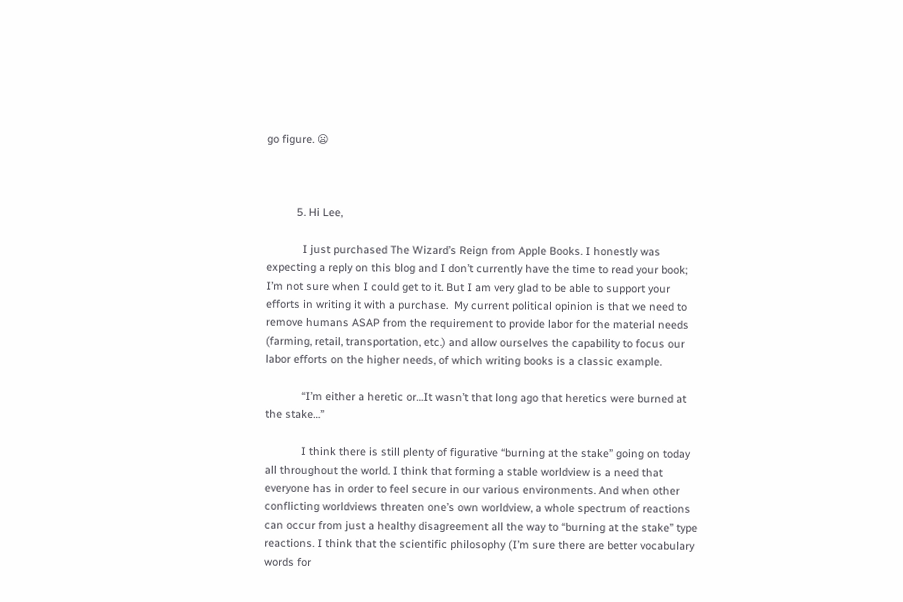go figure. 😦



          5. Hi Lee,

            I just purchased The Wizard’s Reign from Apple Books. I honestly was expecting a reply on this blog and I don’t currently have the time to read your book; I’m not sure when I could get to it. But I am very glad to be able to support your efforts in writing it with a purchase.  My current political opinion is that we need to remove humans ASAP from the requirement to provide labor for the material needs (farming, retail, transportation, etc.) and allow ourselves the capability to focus our labor efforts on the higher needs, of which writing books is a classic example.

            “I’m either a heretic or…It wasn’t that long ago that heretics were burned at the stake…”

            I think there is still plenty of figurative “burning at the stake” going on today all throughout the world. I think that forming a stable worldview is a need that everyone has in order to feel secure in our various environments. And when other conflicting worldviews threaten one’s own worldview, a whole spectrum of reactions can occur from just a healthy disagreement all the way to “burning at the stake” type reactions. I think that the scientific philosophy (I’m sure there are better vocabulary words for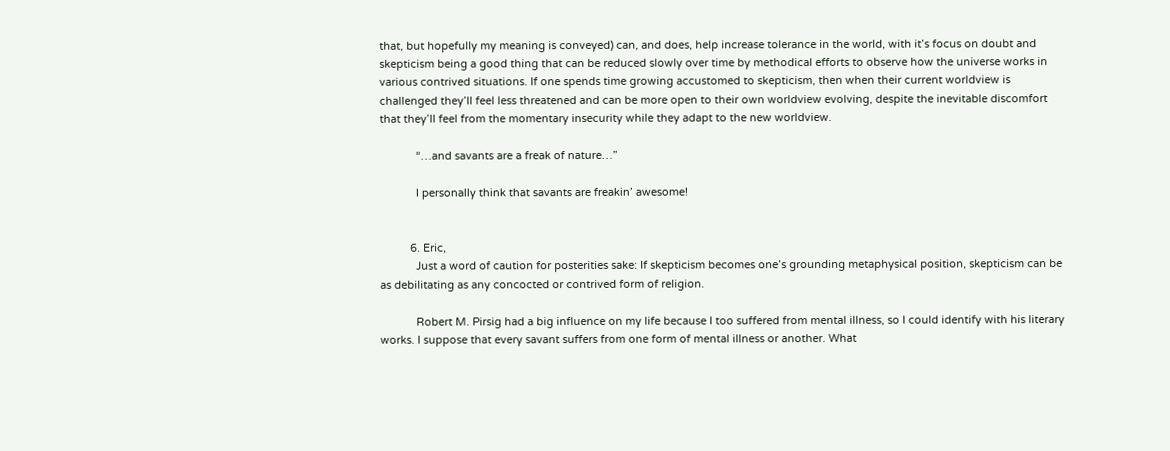that, but hopefully my meaning is conveyed) can, and does, help increase tolerance in the world, with it’s focus on doubt and skepticism being a good thing that can be reduced slowly over time by methodical efforts to observe how the universe works in various contrived situations. If one spends time growing accustomed to skepticism, then when their current worldview is challenged they’ll feel less threatened and can be more open to their own worldview evolving, despite the inevitable discomfort that they’ll feel from the momentary insecurity while they adapt to the new worldview.

            “…and savants are a freak of nature…”

            I personally think that savants are freakin’ awesome!


          6. Eric,
            Just a word of caution for posterities sake: If skepticism becomes one’s grounding metaphysical position, skepticism can be as debilitating as any concocted or contrived form of religion.

            Robert M. Pirsig had a big influence on my life because I too suffered from mental illness, so I could identify with his literary works. I suppose that every savant suffers from one form of mental illness or another. What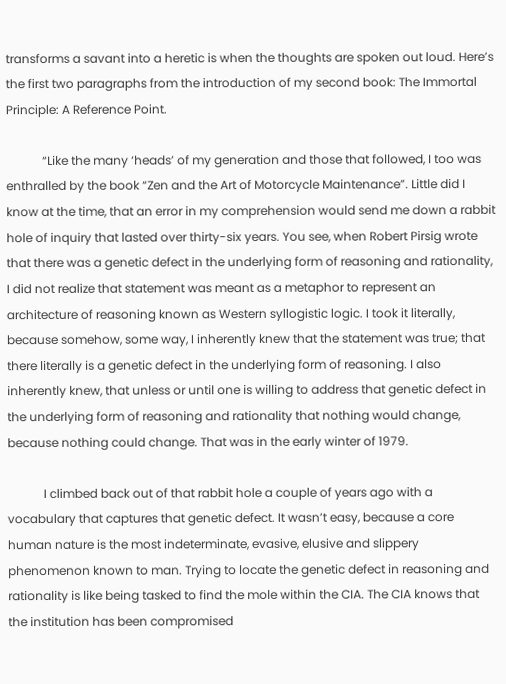transforms a savant into a heretic is when the thoughts are spoken out loud. Here’s the first two paragraphs from the introduction of my second book: The Immortal Principle: A Reference Point.

            “Like the many ‘heads’ of my generation and those that followed, I too was enthralled by the book “Zen and the Art of Motorcycle Maintenance”. Little did I know at the time, that an error in my comprehension would send me down a rabbit hole of inquiry that lasted over thirty-six years. You see, when Robert Pirsig wrote that there was a genetic defect in the underlying form of reasoning and rationality, I did not realize that statement was meant as a metaphor to represent an architecture of reasoning known as Western syllogistic logic. I took it literally, because somehow, some way, I inherently knew that the statement was true; that there literally is a genetic defect in the underlying form of reasoning. I also inherently knew, that unless or until one is willing to address that genetic defect in the underlying form of reasoning and rationality that nothing would change, because nothing could change. That was in the early winter of 1979.

            I climbed back out of that rabbit hole a couple of years ago with a vocabulary that captures that genetic defect. It wasn’t easy, because a core human nature is the most indeterminate, evasive, elusive and slippery phenomenon known to man. Trying to locate the genetic defect in reasoning and rationality is like being tasked to find the mole within the CIA. The CIA knows that the institution has been compromised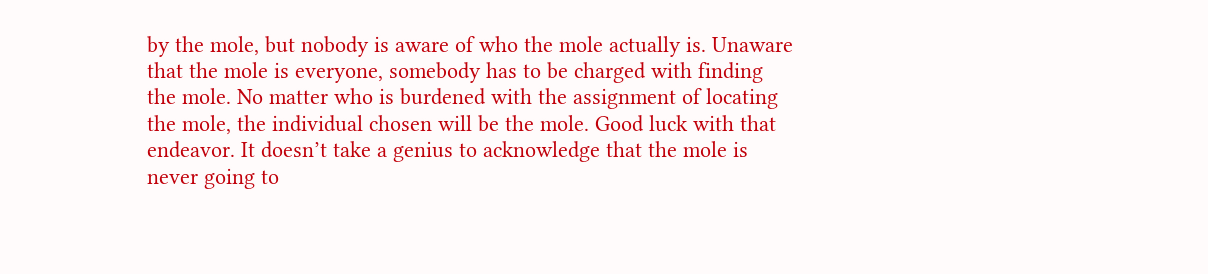by the mole, but nobody is aware of who the mole actually is. Unaware that the mole is everyone, somebody has to be charged with finding the mole. No matter who is burdened with the assignment of locating the mole, the individual chosen will be the mole. Good luck with that endeavor. It doesn’t take a genius to acknowledge that the mole is never going to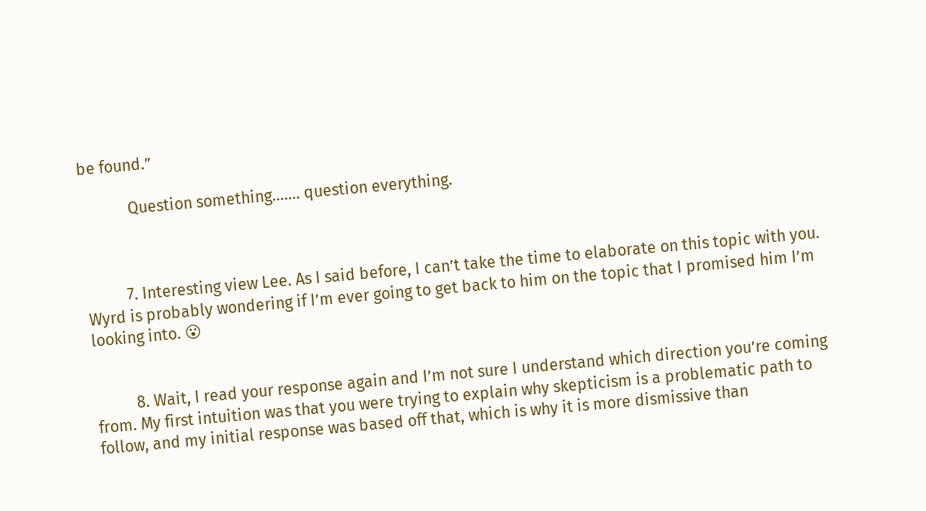be found.”

            Question something……. question everything.



          7. Interesting view Lee. As I said before, I can’t take the time to elaborate on this topic with you. Wyrd is probably wondering if I’m ever going to get back to him on the topic that I promised him I’m looking into. 😮


          8. Wait, I read your response again and I’m not sure I understand which direction you’re coming from. My first intuition was that you were trying to explain why skepticism is a problematic path to follow, and my initial response was based off that, which is why it is more dismissive than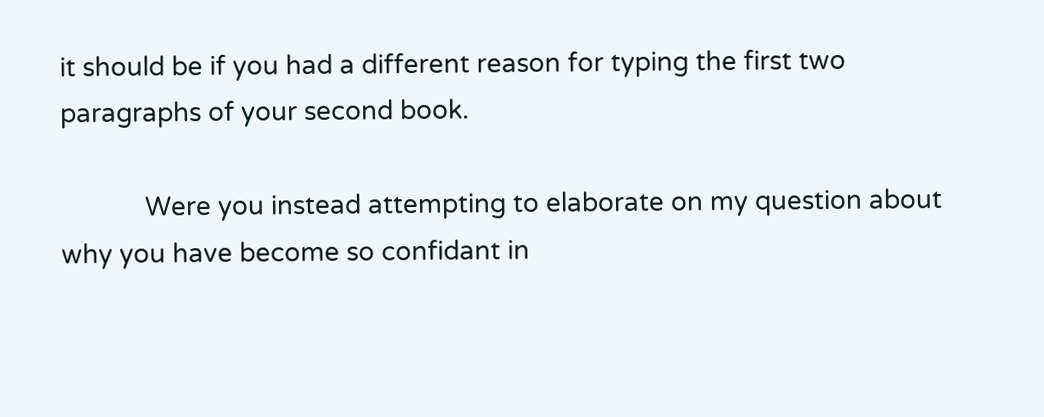it should be if you had a different reason for typing the first two paragraphs of your second book.

            Were you instead attempting to elaborate on my question about why you have become so confidant in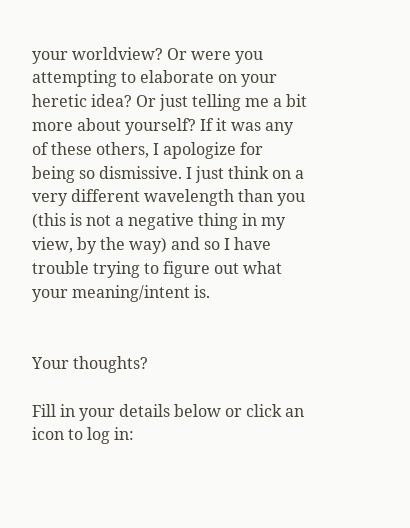your worldview? Or were you attempting to elaborate on your heretic idea? Or just telling me a bit more about yourself? If it was any of these others, I apologize for being so dismissive. I just think on a very different wavelength than you (this is not a negative thing in my view, by the way) and so I have trouble trying to figure out what your meaning/intent is.


Your thoughts?

Fill in your details below or click an icon to log in: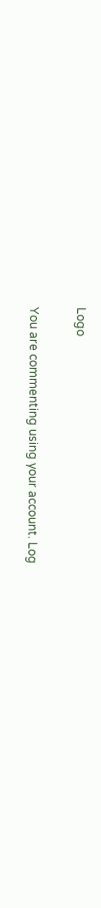Logo

You are commenting using your account. Log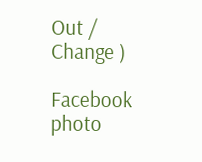Out /  Change )

Facebook photo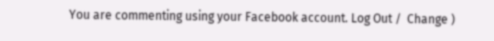You are commenting using your Facebook account. Log Out /  Change )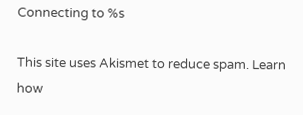Connecting to %s

This site uses Akismet to reduce spam. Learn how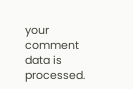your comment data is processed.